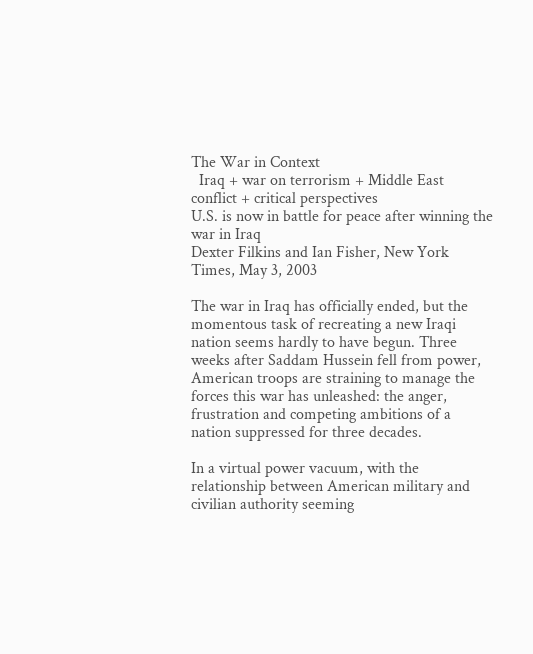The War in Context
  Iraq + war on terrorism + Middle East conflict + critical perspectives
U.S. is now in battle for peace after winning the war in Iraq
Dexter Filkins and Ian Fisher, New York Times, May 3, 2003

The war in Iraq has officially ended, but the momentous task of recreating a new Iraqi nation seems hardly to have begun. Three weeks after Saddam Hussein fell from power, American troops are straining to manage the forces this war has unleashed: the anger, frustration and competing ambitions of a nation suppressed for three decades.

In a virtual power vacuum, with the relationship between American military and civilian authority seeming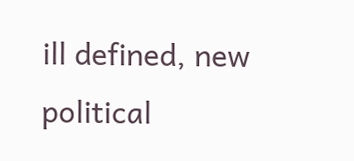ill defined, new political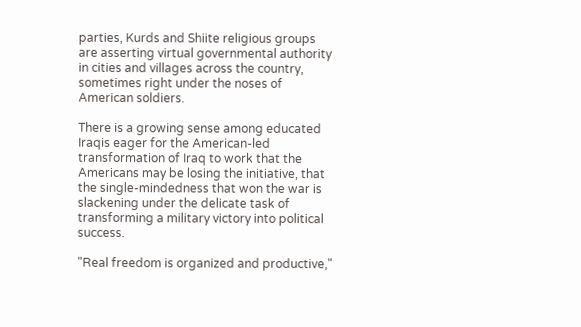parties, Kurds and Shiite religious groups are asserting virtual governmental authority in cities and villages across the country, sometimes right under the noses of American soldiers.

There is a growing sense among educated Iraqis eager for the American-led transformation of Iraq to work that the Americans may be losing the initiative, that the single-mindedness that won the war is slackening under the delicate task of transforming a military victory into political success.

"Real freedom is organized and productive,"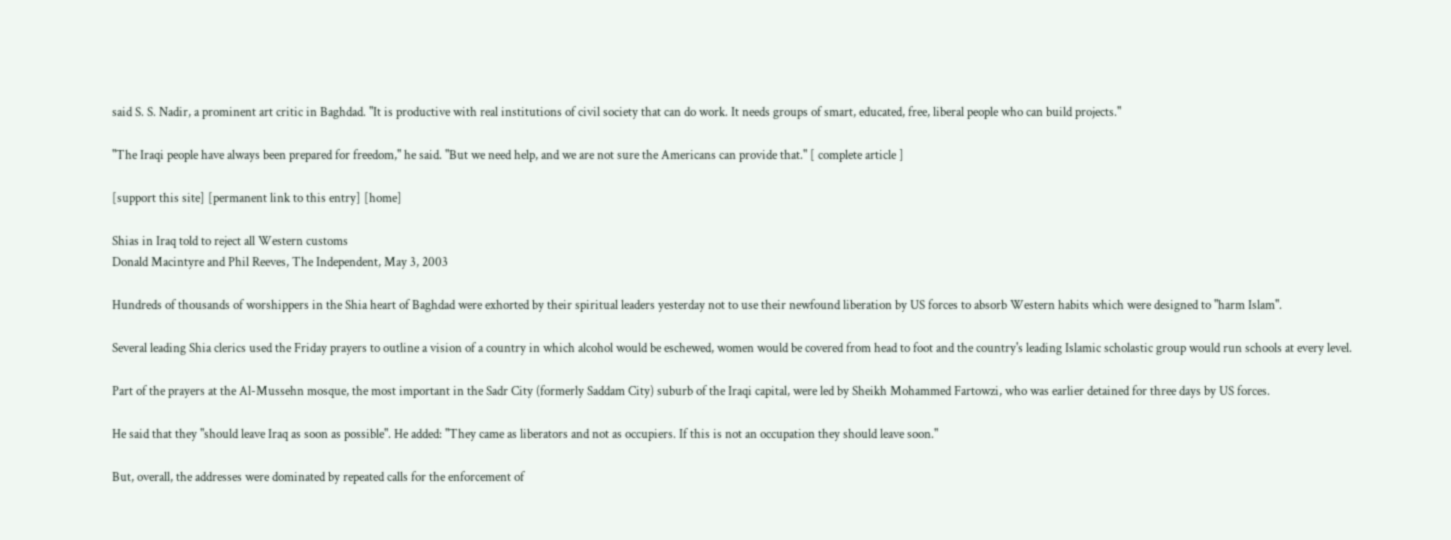said S. S. Nadir, a prominent art critic in Baghdad. "It is productive with real institutions of civil society that can do work. It needs groups of smart, educated, free, liberal people who can build projects."

"The Iraqi people have always been prepared for freedom," he said. "But we need help, and we are not sure the Americans can provide that." [ complete article ]

[support this site] [permanent link to this entry] [home]

Shias in Iraq told to reject all Western customs
Donald Macintyre and Phil Reeves, The Independent, May 3, 2003

Hundreds of thousands of worshippers in the Shia heart of Baghdad were exhorted by their spiritual leaders yesterday not to use their newfound liberation by US forces to absorb Western habits which were designed to "harm Islam".

Several leading Shia clerics used the Friday prayers to outline a vision of a country in which alcohol would be eschewed, women would be covered from head to foot and the country's leading Islamic scholastic group would run schools at every level.

Part of the prayers at the Al-Mussehn mosque, the most important in the Sadr City (formerly Saddam City) suburb of the Iraqi capital, were led by Sheikh Mohammed Fartowzi, who was earlier detained for three days by US forces.

He said that they "should leave Iraq as soon as possible". He added: "They came as liberators and not as occupiers. If this is not an occupation they should leave soon."

But, overall, the addresses were dominated by repeated calls for the enforcement of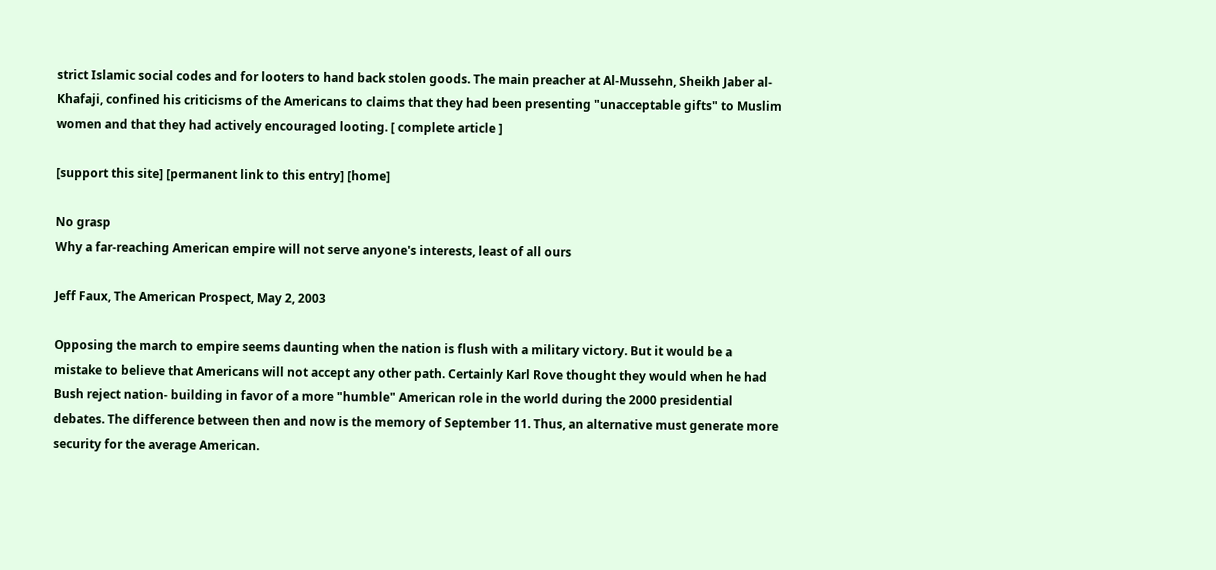strict Islamic social codes and for looters to hand back stolen goods. The main preacher at Al-Mussehn, Sheikh Jaber al-Khafaji, confined his criticisms of the Americans to claims that they had been presenting "unacceptable gifts" to Muslim women and that they had actively encouraged looting. [ complete article ]

[support this site] [permanent link to this entry] [home]

No grasp
Why a far-reaching American empire will not serve anyone's interests, least of all ours

Jeff Faux, The American Prospect, May 2, 2003

Opposing the march to empire seems daunting when the nation is flush with a military victory. But it would be a mistake to believe that Americans will not accept any other path. Certainly Karl Rove thought they would when he had Bush reject nation- building in favor of a more "humble" American role in the world during the 2000 presidential debates. The difference between then and now is the memory of September 11. Thus, an alternative must generate more security for the average American.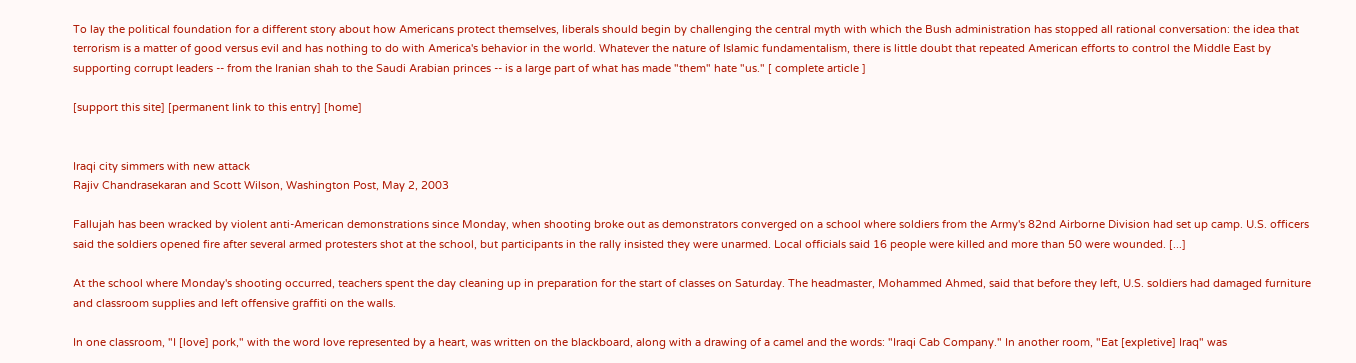To lay the political foundation for a different story about how Americans protect themselves, liberals should begin by challenging the central myth with which the Bush administration has stopped all rational conversation: the idea that terrorism is a matter of good versus evil and has nothing to do with America's behavior in the world. Whatever the nature of Islamic fundamentalism, there is little doubt that repeated American efforts to control the Middle East by supporting corrupt leaders -- from the Iranian shah to the Saudi Arabian princes -- is a large part of what has made "them" hate "us." [ complete article ]

[support this site] [permanent link to this entry] [home]


Iraqi city simmers with new attack
Rajiv Chandrasekaran and Scott Wilson, Washington Post, May 2, 2003

Fallujah has been wracked by violent anti-American demonstrations since Monday, when shooting broke out as demonstrators converged on a school where soldiers from the Army's 82nd Airborne Division had set up camp. U.S. officers said the soldiers opened fire after several armed protesters shot at the school, but participants in the rally insisted they were unarmed. Local officials said 16 people were killed and more than 50 were wounded. [...]

At the school where Monday's shooting occurred, teachers spent the day cleaning up in preparation for the start of classes on Saturday. The headmaster, Mohammed Ahmed, said that before they left, U.S. soldiers had damaged furniture and classroom supplies and left offensive graffiti on the walls.

In one classroom, "I [love] pork," with the word love represented by a heart, was written on the blackboard, along with a drawing of a camel and the words: "Iraqi Cab Company." In another room, "Eat [expletive] Iraq" was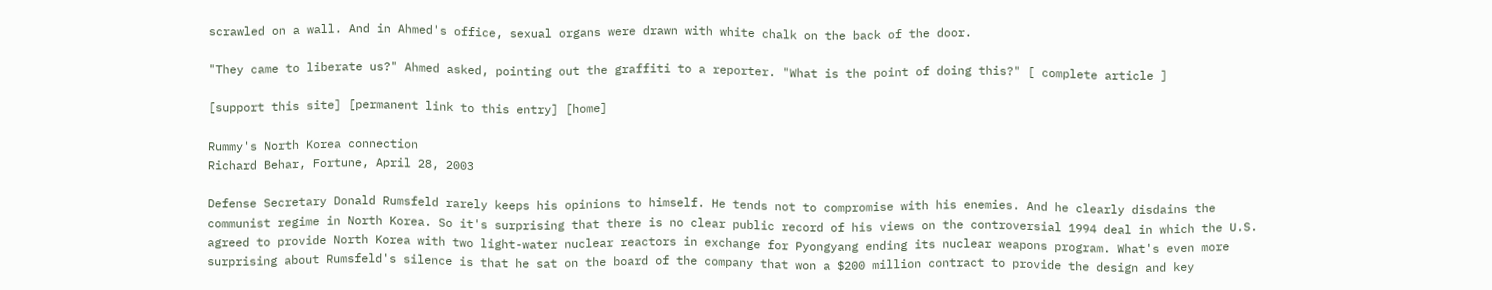scrawled on a wall. And in Ahmed's office, sexual organs were drawn with white chalk on the back of the door.

"They came to liberate us?" Ahmed asked, pointing out the graffiti to a reporter. "What is the point of doing this?" [ complete article ]

[support this site] [permanent link to this entry] [home]

Rummy's North Korea connection
Richard Behar, Fortune, April 28, 2003

Defense Secretary Donald Rumsfeld rarely keeps his opinions to himself. He tends not to compromise with his enemies. And he clearly disdains the communist regime in North Korea. So it's surprising that there is no clear public record of his views on the controversial 1994 deal in which the U.S. agreed to provide North Korea with two light-water nuclear reactors in exchange for Pyongyang ending its nuclear weapons program. What's even more surprising about Rumsfeld's silence is that he sat on the board of the company that won a $200 million contract to provide the design and key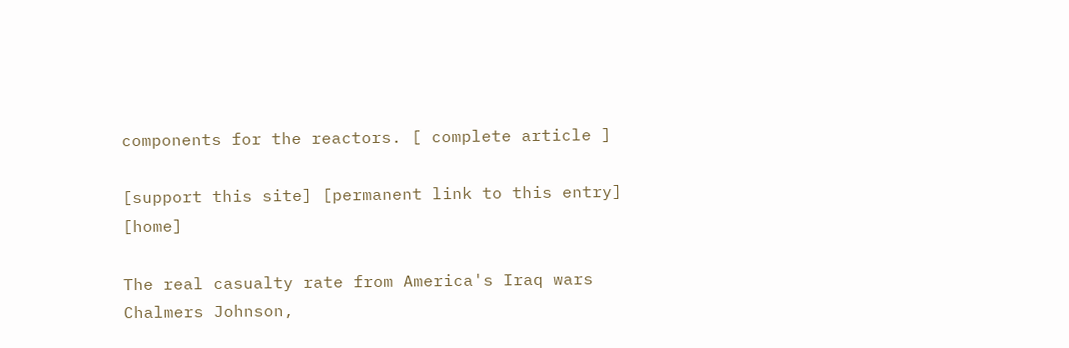components for the reactors. [ complete article ]

[support this site] [permanent link to this entry] [home]

The real casualty rate from America's Iraq wars
Chalmers Johnson,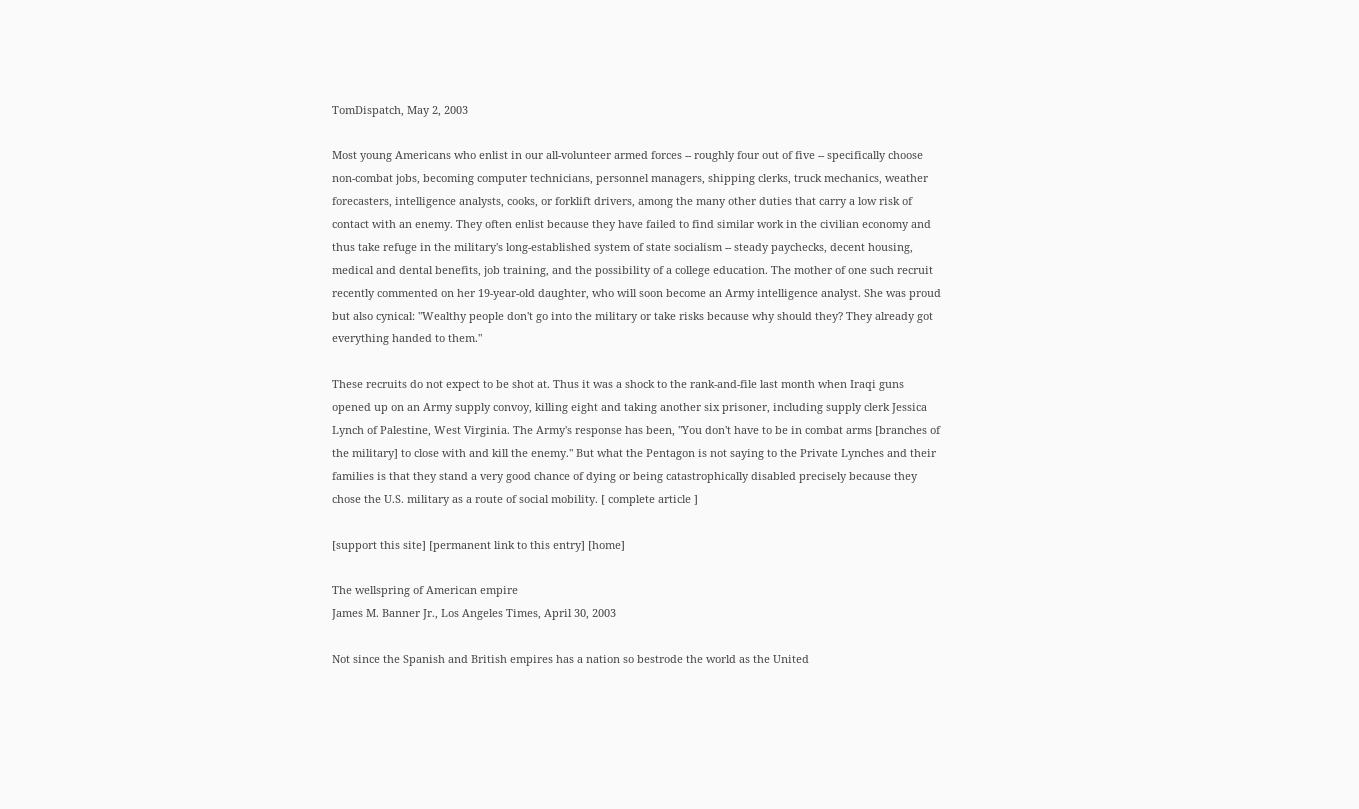TomDispatch, May 2, 2003

Most young Americans who enlist in our all-volunteer armed forces -- roughly four out of five -- specifically choose non-combat jobs, becoming computer technicians, personnel managers, shipping clerks, truck mechanics, weather forecasters, intelligence analysts, cooks, or forklift drivers, among the many other duties that carry a low risk of contact with an enemy. They often enlist because they have failed to find similar work in the civilian economy and thus take refuge in the military's long-established system of state socialism -- steady paychecks, decent housing, medical and dental benefits, job training, and the possibility of a college education. The mother of one such recruit recently commented on her 19-year-old daughter, who will soon become an Army intelligence analyst. She was proud but also cynical: "Wealthy people don't go into the military or take risks because why should they? They already got everything handed to them."

These recruits do not expect to be shot at. Thus it was a shock to the rank-and-file last month when Iraqi guns opened up on an Army supply convoy, killing eight and taking another six prisoner, including supply clerk Jessica Lynch of Palestine, West Virginia. The Army's response has been, "You don't have to be in combat arms [branches of the military] to close with and kill the enemy." But what the Pentagon is not saying to the Private Lynches and their families is that they stand a very good chance of dying or being catastrophically disabled precisely because they chose the U.S. military as a route of social mobility. [ complete article ]

[support this site] [permanent link to this entry] [home]

The wellspring of American empire
James M. Banner Jr., Los Angeles Times, April 30, 2003

Not since the Spanish and British empires has a nation so bestrode the world as the United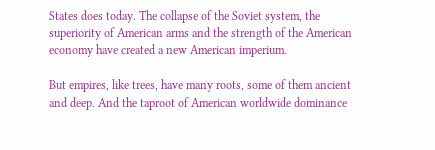States does today. The collapse of the Soviet system, the superiority of American arms and the strength of the American economy have created a new American imperium.

But empires, like trees, have many roots, some of them ancient and deep. And the taproot of American worldwide dominance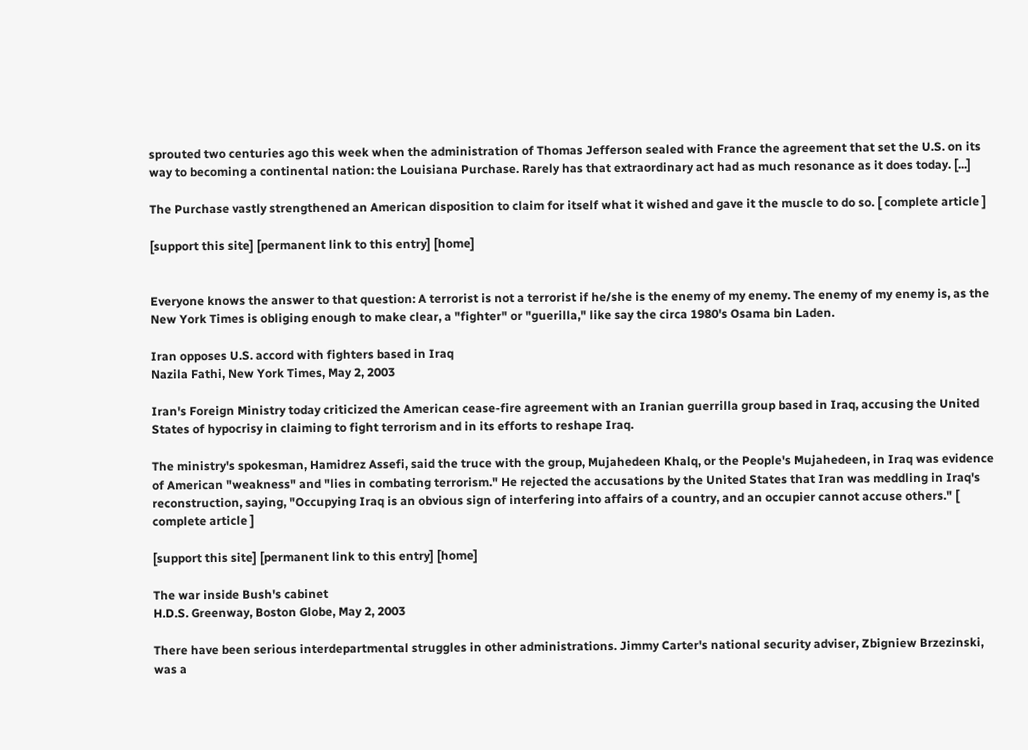sprouted two centuries ago this week when the administration of Thomas Jefferson sealed with France the agreement that set the U.S. on its way to becoming a continental nation: the Louisiana Purchase. Rarely has that extraordinary act had as much resonance as it does today. [...]

The Purchase vastly strengthened an American disposition to claim for itself what it wished and gave it the muscle to do so. [ complete article ]

[support this site] [permanent link to this entry] [home]


Everyone knows the answer to that question: A terrorist is not a terrorist if he/she is the enemy of my enemy. The enemy of my enemy is, as the New York Times is obliging enough to make clear, a "fighter" or "guerilla," like say the circa 1980's Osama bin Laden.

Iran opposes U.S. accord with fighters based in Iraq
Nazila Fathi, New York Times, May 2, 2003

Iran's Foreign Ministry today criticized the American cease-fire agreement with an Iranian guerrilla group based in Iraq, accusing the United States of hypocrisy in claiming to fight terrorism and in its efforts to reshape Iraq.

The ministry's spokesman, Hamidrez Assefi, said the truce with the group, Mujahedeen Khalq, or the People's Mujahedeen, in Iraq was evidence of American "weakness" and "lies in combating terrorism." He rejected the accusations by the United States that Iran was meddling in Iraq's reconstruction, saying, "Occupying Iraq is an obvious sign of interfering into affairs of a country, and an occupier cannot accuse others." [ complete article ]

[support this site] [permanent link to this entry] [home]

The war inside Bush's cabinet
H.D.S. Greenway, Boston Globe, May 2, 2003

There have been serious interdepartmental struggles in other administrations. Jimmy Carter's national security adviser, Zbigniew Brzezinski, was a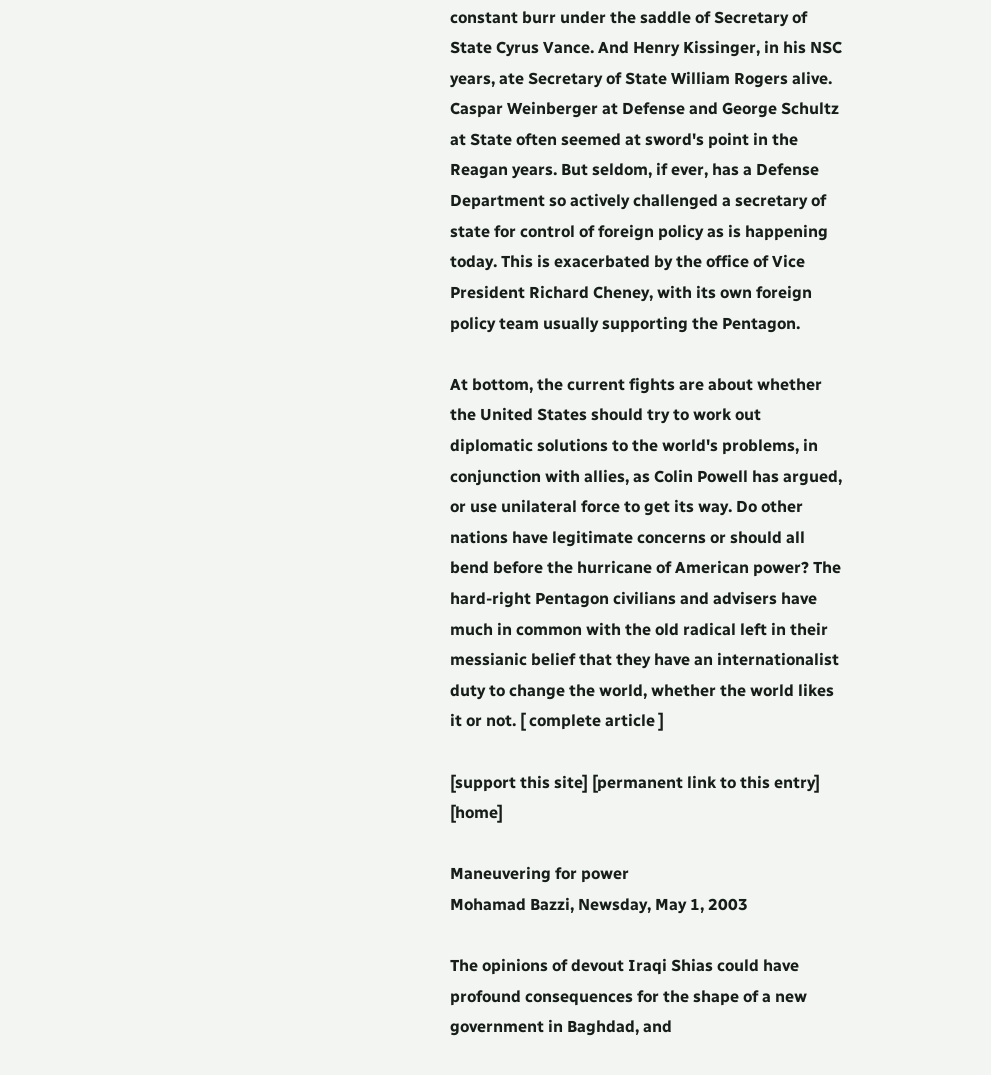constant burr under the saddle of Secretary of State Cyrus Vance. And Henry Kissinger, in his NSC years, ate Secretary of State William Rogers alive. Caspar Weinberger at Defense and George Schultz at State often seemed at sword's point in the Reagan years. But seldom, if ever, has a Defense Department so actively challenged a secretary of state for control of foreign policy as is happening today. This is exacerbated by the office of Vice President Richard Cheney, with its own foreign policy team usually supporting the Pentagon.

At bottom, the current fights are about whether the United States should try to work out diplomatic solutions to the world's problems, in conjunction with allies, as Colin Powell has argued, or use unilateral force to get its way. Do other nations have legitimate concerns or should all bend before the hurricane of American power? The hard-right Pentagon civilians and advisers have much in common with the old radical left in their messianic belief that they have an internationalist duty to change the world, whether the world likes it or not. [ complete article ]

[support this site] [permanent link to this entry] [home]

Maneuvering for power
Mohamad Bazzi, Newsday, May 1, 2003

The opinions of devout Iraqi Shias could have profound consequences for the shape of a new government in Baghdad, and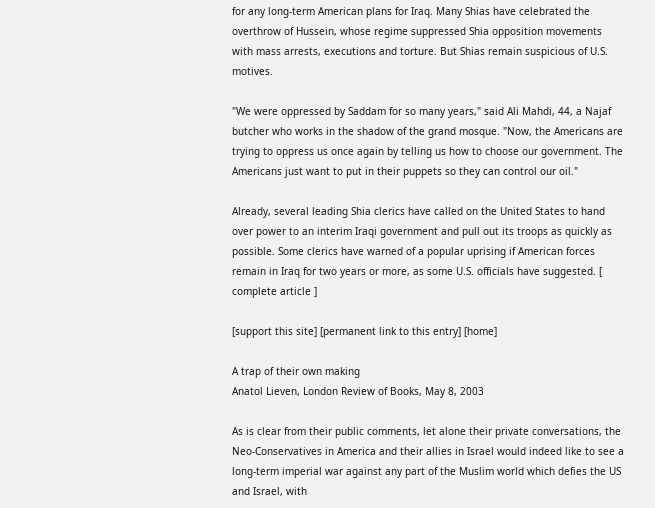for any long-term American plans for Iraq. Many Shias have celebrated the overthrow of Hussein, whose regime suppressed Shia opposition movements with mass arrests, executions and torture. But Shias remain suspicious of U.S. motives.

"We were oppressed by Saddam for so many years," said Ali Mahdi, 44, a Najaf butcher who works in the shadow of the grand mosque. "Now, the Americans are trying to oppress us once again by telling us how to choose our government. The Americans just want to put in their puppets so they can control our oil."

Already, several leading Shia clerics have called on the United States to hand over power to an interim Iraqi government and pull out its troops as quickly as possible. Some clerics have warned of a popular uprising if American forces remain in Iraq for two years or more, as some U.S. officials have suggested. [ complete article ]

[support this site] [permanent link to this entry] [home]

A trap of their own making
Anatol Lieven, London Review of Books, May 8, 2003

As is clear from their public comments, let alone their private conversations, the Neo-Conservatives in America and their allies in Israel would indeed like to see a long-term imperial war against any part of the Muslim world which defies the US and Israel, with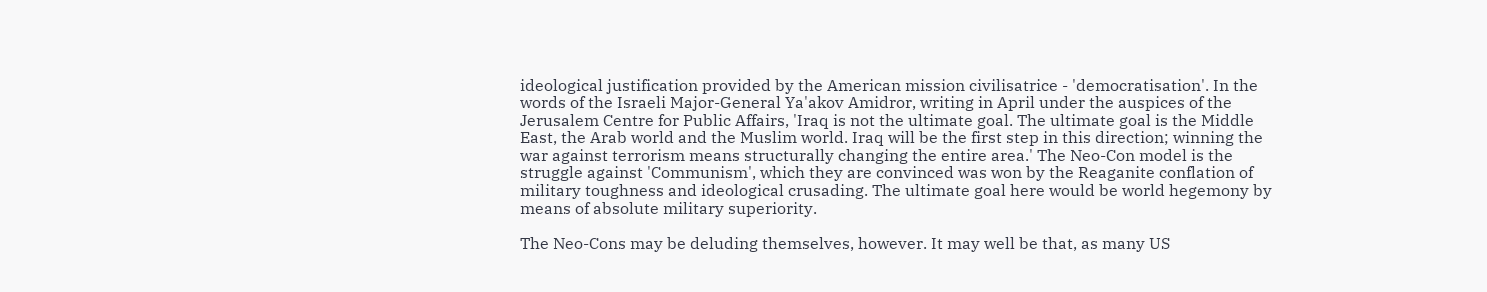ideological justification provided by the American mission civilisatrice - 'democratisation'. In the words of the Israeli Major-General Ya'akov Amidror, writing in April under the auspices of the Jerusalem Centre for Public Affairs, 'Iraq is not the ultimate goal. The ultimate goal is the Middle East, the Arab world and the Muslim world. Iraq will be the first step in this direction; winning the war against terrorism means structurally changing the entire area.' The Neo-Con model is the struggle against 'Communism', which they are convinced was won by the Reaganite conflation of military toughness and ideological crusading. The ultimate goal here would be world hegemony by means of absolute military superiority.

The Neo-Cons may be deluding themselves, however. It may well be that, as many US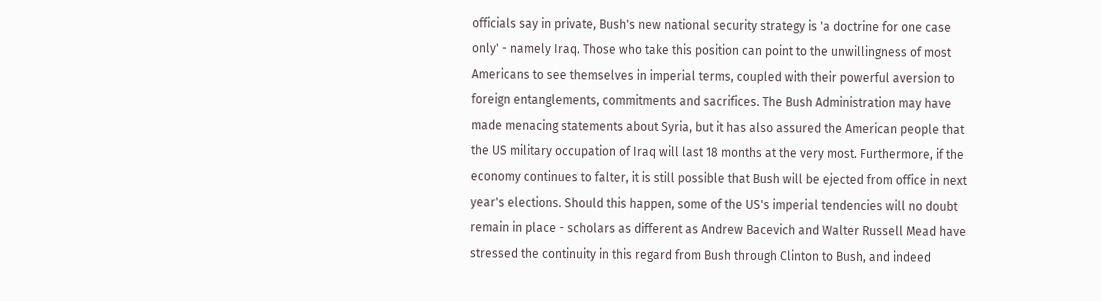officials say in private, Bush's new national security strategy is 'a doctrine for one case only' - namely Iraq. Those who take this position can point to the unwillingness of most Americans to see themselves in imperial terms, coupled with their powerful aversion to foreign entanglements, commitments and sacrifices. The Bush Administration may have made menacing statements about Syria, but it has also assured the American people that the US military occupation of Iraq will last 18 months at the very most. Furthermore, if the economy continues to falter, it is still possible that Bush will be ejected from office in next year's elections. Should this happen, some of the US's imperial tendencies will no doubt remain in place - scholars as different as Andrew Bacevich and Walter Russell Mead have stressed the continuity in this regard from Bush through Clinton to Bush, and indeed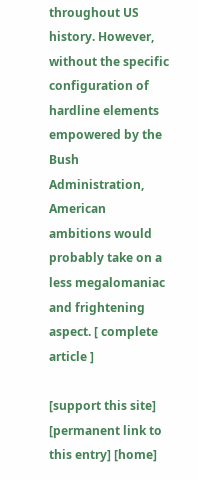throughout US history. However, without the specific configuration of hardline elements empowered by the Bush Administration, American ambitions would probably take on a less megalomaniac and frightening aspect. [ complete article ]

[support this site] [permanent link to this entry] [home]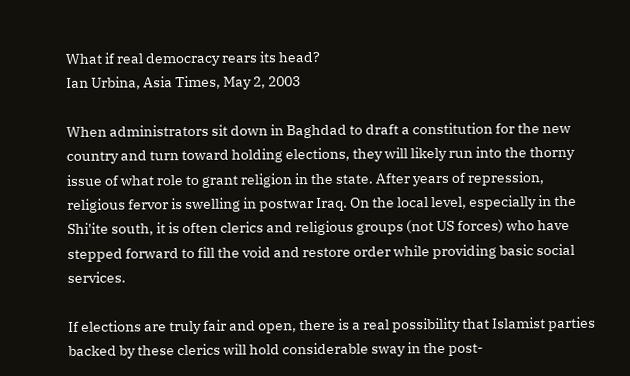What if real democracy rears its head?
Ian Urbina, Asia Times, May 2, 2003

When administrators sit down in Baghdad to draft a constitution for the new country and turn toward holding elections, they will likely run into the thorny issue of what role to grant religion in the state. After years of repression, religious fervor is swelling in postwar Iraq. On the local level, especially in the Shi'ite south, it is often clerics and religious groups (not US forces) who have stepped forward to fill the void and restore order while providing basic social services.

If elections are truly fair and open, there is a real possibility that Islamist parties backed by these clerics will hold considerable sway in the post-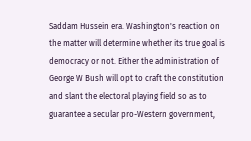Saddam Hussein era. Washington's reaction on the matter will determine whether its true goal is democracy or not. Either the administration of George W Bush will opt to craft the constitution and slant the electoral playing field so as to guarantee a secular pro-Western government,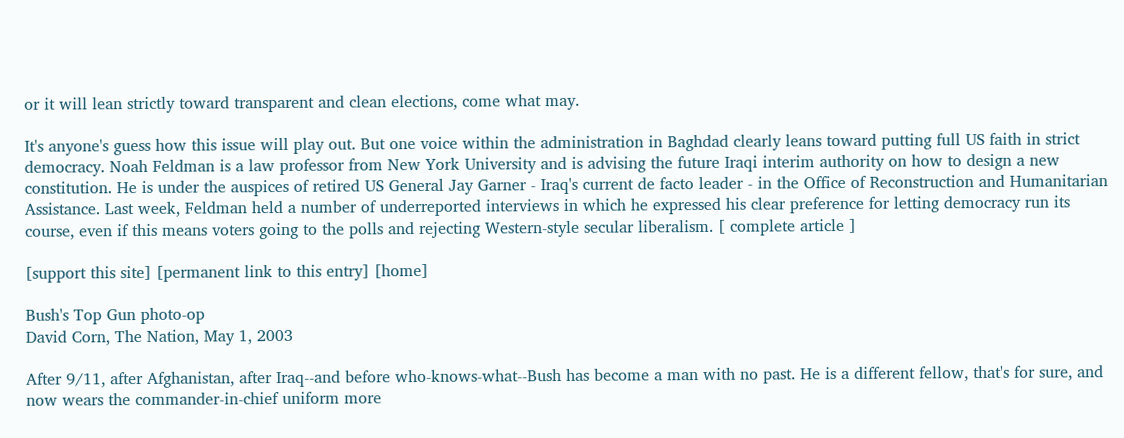or it will lean strictly toward transparent and clean elections, come what may.

It's anyone's guess how this issue will play out. But one voice within the administration in Baghdad clearly leans toward putting full US faith in strict democracy. Noah Feldman is a law professor from New York University and is advising the future Iraqi interim authority on how to design a new constitution. He is under the auspices of retired US General Jay Garner - Iraq's current de facto leader - in the Office of Reconstruction and Humanitarian Assistance. Last week, Feldman held a number of underreported interviews in which he expressed his clear preference for letting democracy run its course, even if this means voters going to the polls and rejecting Western-style secular liberalism. [ complete article ]

[support this site] [permanent link to this entry] [home]

Bush's Top Gun photo-op
David Corn, The Nation, May 1, 2003

After 9/11, after Afghanistan, after Iraq--and before who-knows-what--Bush has become a man with no past. He is a different fellow, that's for sure, and now wears the commander-in-chief uniform more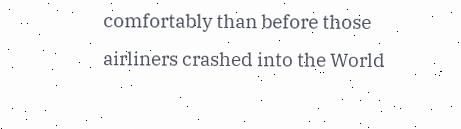comfortably than before those airliners crashed into the World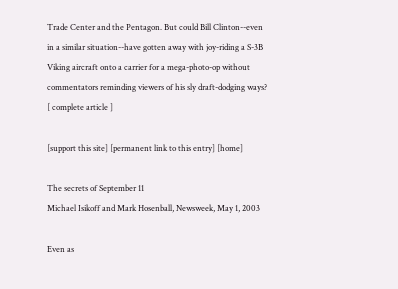Trade Center and the Pentagon. But could Bill Clinton--even in a similar situation--have gotten away with joy-riding a S-3B Viking aircraft onto a carrier for a mega-photo-op without commentators reminding viewers of his sly draft-dodging ways? [ complete article ]

[support this site] [permanent link to this entry] [home]

The secrets of September 11
Michael Isikoff and Mark Hosenball, Newsweek, May 1, 2003

Even as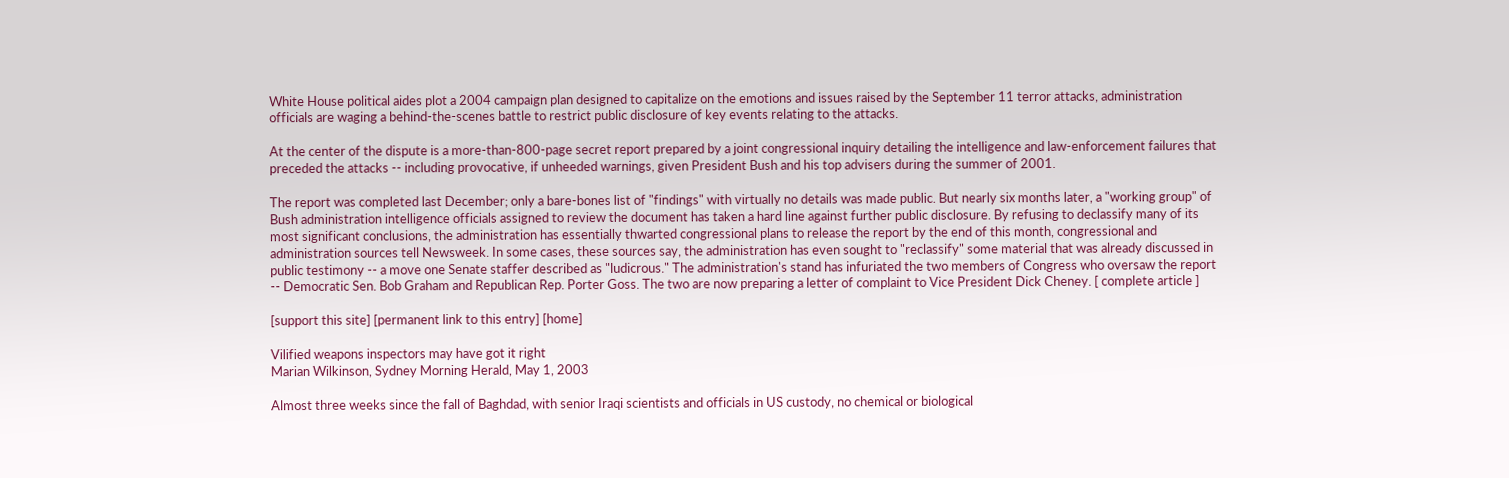White House political aides plot a 2004 campaign plan designed to capitalize on the emotions and issues raised by the September 11 terror attacks, administration officials are waging a behind-the-scenes battle to restrict public disclosure of key events relating to the attacks.

At the center of the dispute is a more-than-800-page secret report prepared by a joint congressional inquiry detailing the intelligence and law-enforcement failures that preceded the attacks -- including provocative, if unheeded warnings, given President Bush and his top advisers during the summer of 2001.

The report was completed last December; only a bare-bones list of "findings" with virtually no details was made public. But nearly six months later, a "working group" of Bush administration intelligence officials assigned to review the document has taken a hard line against further public disclosure. By refusing to declassify many of its most significant conclusions, the administration has essentially thwarted congressional plans to release the report by the end of this month, congressional and administration sources tell Newsweek. In some cases, these sources say, the administration has even sought to "reclassify" some material that was already discussed in public testimony -- a move one Senate staffer described as "ludicrous." The administration's stand has infuriated the two members of Congress who oversaw the report -- Democratic Sen. Bob Graham and Republican Rep. Porter Goss. The two are now preparing a letter of complaint to Vice President Dick Cheney. [ complete article ]

[support this site] [permanent link to this entry] [home]

Vilified weapons inspectors may have got it right
Marian Wilkinson, Sydney Morning Herald, May 1, 2003

Almost three weeks since the fall of Baghdad, with senior Iraqi scientists and officials in US custody, no chemical or biological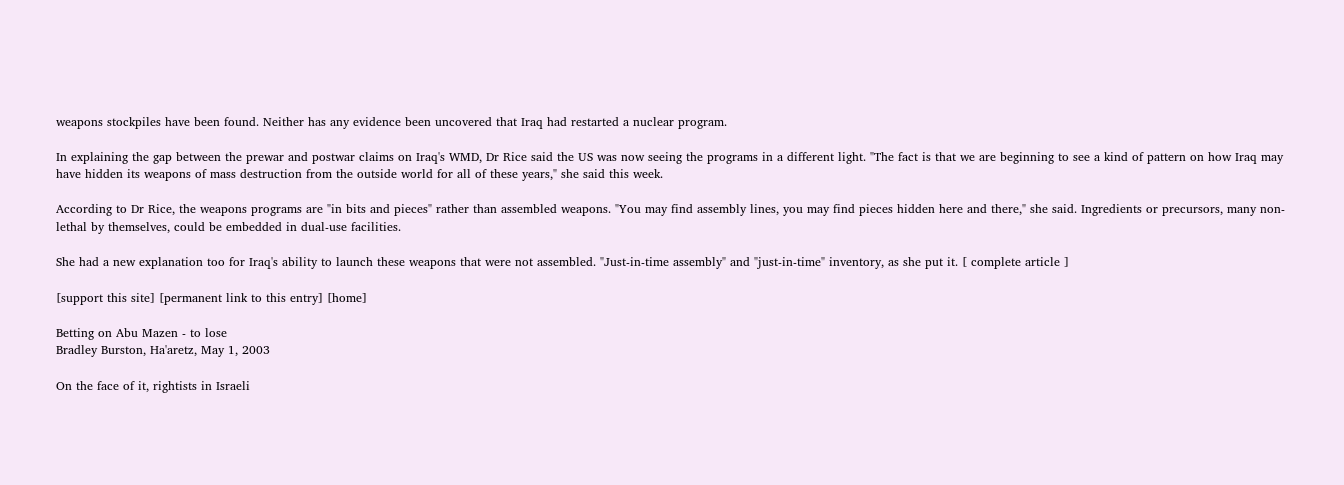weapons stockpiles have been found. Neither has any evidence been uncovered that Iraq had restarted a nuclear program.

In explaining the gap between the prewar and postwar claims on Iraq's WMD, Dr Rice said the US was now seeing the programs in a different light. "The fact is that we are beginning to see a kind of pattern on how Iraq may have hidden its weapons of mass destruction from the outside world for all of these years," she said this week.

According to Dr Rice, the weapons programs are "in bits and pieces" rather than assembled weapons. "You may find assembly lines, you may find pieces hidden here and there," she said. Ingredients or precursors, many non-lethal by themselves, could be embedded in dual-use facilities.

She had a new explanation too for Iraq's ability to launch these weapons that were not assembled. "Just-in-time assembly" and "just-in-time" inventory, as she put it. [ complete article ]

[support this site] [permanent link to this entry] [home]

Betting on Abu Mazen - to lose
Bradley Burston, Ha'aretz, May 1, 2003

On the face of it, rightists in Israeli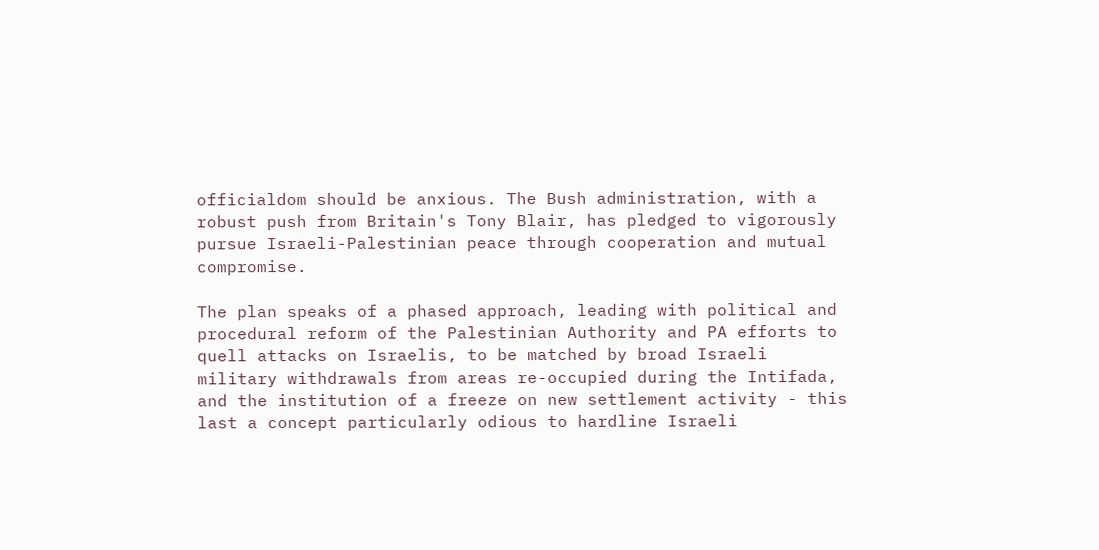officialdom should be anxious. The Bush administration, with a robust push from Britain's Tony Blair, has pledged to vigorously pursue Israeli-Palestinian peace through cooperation and mutual compromise.

The plan speaks of a phased approach, leading with political and procedural reform of the Palestinian Authority and PA efforts to quell attacks on Israelis, to be matched by broad Israeli military withdrawals from areas re-occupied during the Intifada, and the institution of a freeze on new settlement activity - this last a concept particularly odious to hardline Israeli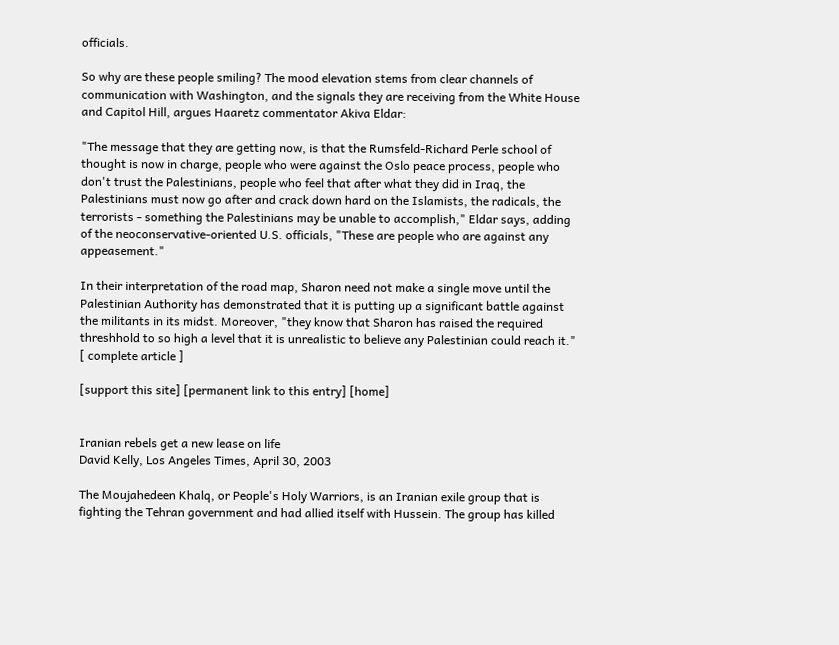officials.

So why are these people smiling? The mood elevation stems from clear channels of communication with Washington, and the signals they are receiving from the White House and Capitol Hill, argues Haaretz commentator Akiva Eldar:

"The message that they are getting now, is that the Rumsfeld-Richard Perle school of thought is now in charge, people who were against the Oslo peace process, people who don't trust the Palestinians, people who feel that after what they did in Iraq, the Palestinians must now go after and crack down hard on the Islamists, the radicals, the terrorists - something the Palestinians may be unable to accomplish," Eldar says, adding of the neoconservative-oriented U.S. officials, "These are people who are against any appeasement."

In their interpretation of the road map, Sharon need not make a single move until the Palestinian Authority has demonstrated that it is putting up a significant battle against the militants in its midst. Moreover, "they know that Sharon has raised the required threshhold to so high a level that it is unrealistic to believe any Palestinian could reach it." [ complete article ]

[support this site] [permanent link to this entry] [home]


Iranian rebels get a new lease on life
David Kelly, Los Angeles Times, April 30, 2003

The Moujahedeen Khalq, or People's Holy Warriors, is an Iranian exile group that is fighting the Tehran government and had allied itself with Hussein. The group has killed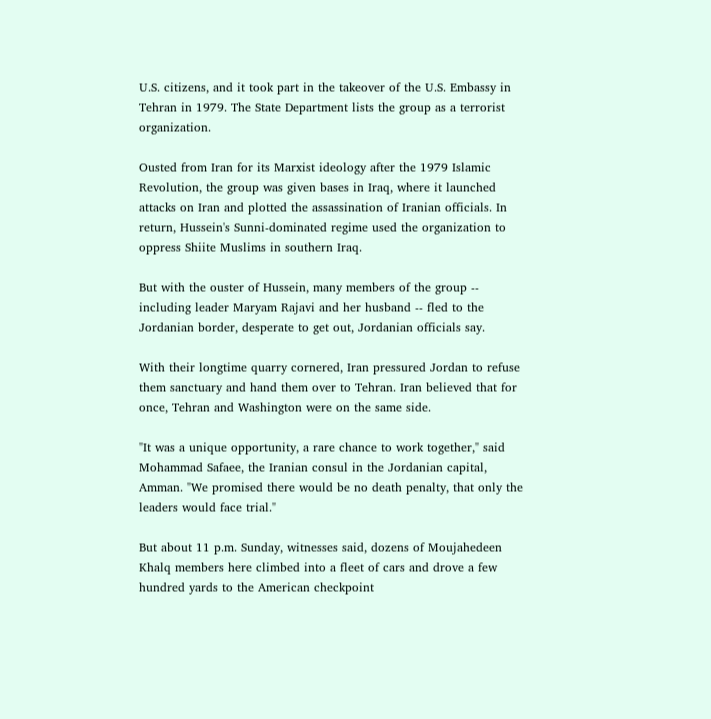U.S. citizens, and it took part in the takeover of the U.S. Embassy in Tehran in 1979. The State Department lists the group as a terrorist organization.

Ousted from Iran for its Marxist ideology after the 1979 Islamic Revolution, the group was given bases in Iraq, where it launched attacks on Iran and plotted the assassination of Iranian officials. In return, Hussein's Sunni-dominated regime used the organization to oppress Shiite Muslims in southern Iraq.

But with the ouster of Hussein, many members of the group -- including leader Maryam Rajavi and her husband -- fled to the Jordanian border, desperate to get out, Jordanian officials say.

With their longtime quarry cornered, Iran pressured Jordan to refuse them sanctuary and hand them over to Tehran. Iran believed that for once, Tehran and Washington were on the same side.

"It was a unique opportunity, a rare chance to work together," said Mohammad Safaee, the Iranian consul in the Jordanian capital, Amman. "We promised there would be no death penalty, that only the leaders would face trial."

But about 11 p.m. Sunday, witnesses said, dozens of Moujahedeen Khalq members here climbed into a fleet of cars and drove a few hundred yards to the American checkpoint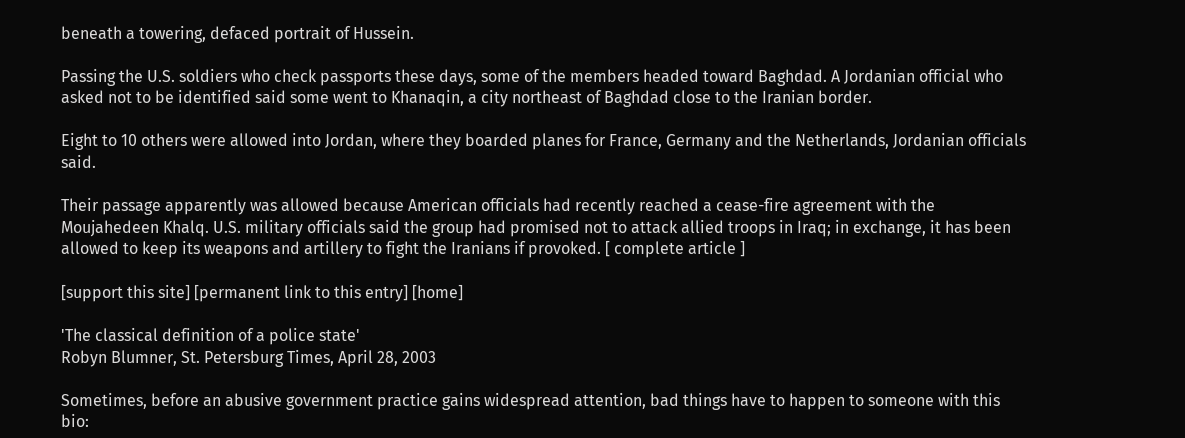beneath a towering, defaced portrait of Hussein.

Passing the U.S. soldiers who check passports these days, some of the members headed toward Baghdad. A Jordanian official who asked not to be identified said some went to Khanaqin, a city northeast of Baghdad close to the Iranian border.

Eight to 10 others were allowed into Jordan, where they boarded planes for France, Germany and the Netherlands, Jordanian officials said.

Their passage apparently was allowed because American officials had recently reached a cease-fire agreement with the Moujahedeen Khalq. U.S. military officials said the group had promised not to attack allied troops in Iraq; in exchange, it has been allowed to keep its weapons and artillery to fight the Iranians if provoked. [ complete article ]

[support this site] [permanent link to this entry] [home]

'The classical definition of a police state'
Robyn Blumner, St. Petersburg Times, April 28, 2003

Sometimes, before an abusive government practice gains widespread attention, bad things have to happen to someone with this bio: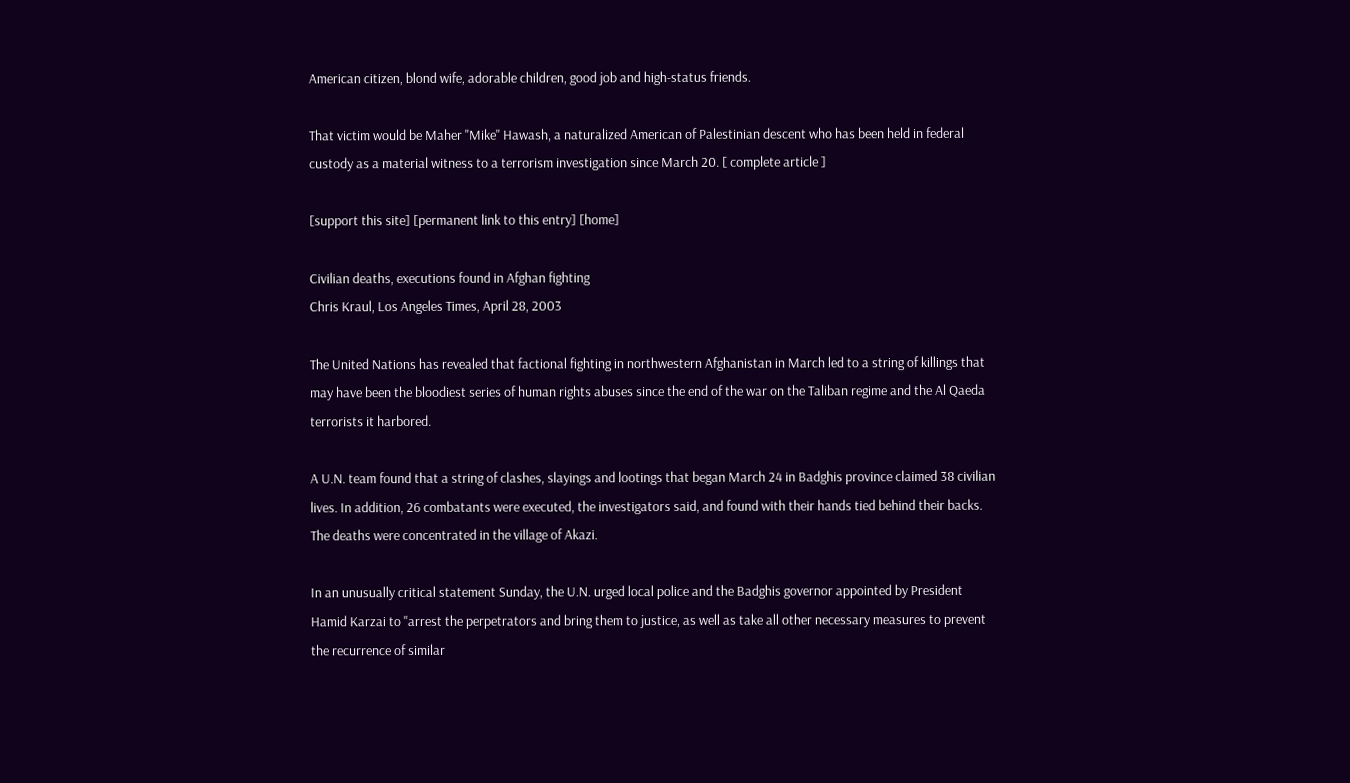American citizen, blond wife, adorable children, good job and high-status friends.

That victim would be Maher "Mike" Hawash, a naturalized American of Palestinian descent who has been held in federal custody as a material witness to a terrorism investigation since March 20. [ complete article ]

[support this site] [permanent link to this entry] [home]

Civilian deaths, executions found in Afghan fighting
Chris Kraul, Los Angeles Times, April 28, 2003

The United Nations has revealed that factional fighting in northwestern Afghanistan in March led to a string of killings that may have been the bloodiest series of human rights abuses since the end of the war on the Taliban regime and the Al Qaeda terrorists it harbored.

A U.N. team found that a string of clashes, slayings and lootings that began March 24 in Badghis province claimed 38 civilian lives. In addition, 26 combatants were executed, the investigators said, and found with their hands tied behind their backs. The deaths were concentrated in the village of Akazi.

In an unusually critical statement Sunday, the U.N. urged local police and the Badghis governor appointed by President Hamid Karzai to "arrest the perpetrators and bring them to justice, as well as take all other necessary measures to prevent the recurrence of similar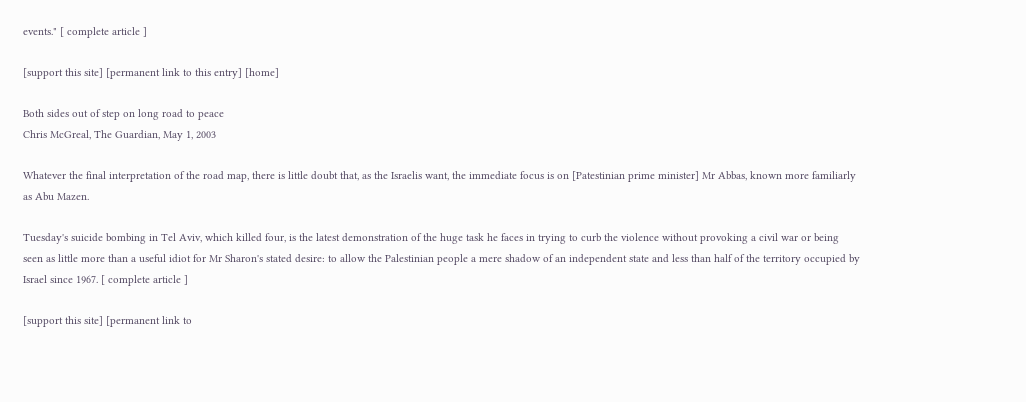events." [ complete article ]

[support this site] [permanent link to this entry] [home]

Both sides out of step on long road to peace
Chris McGreal, The Guardian, May 1, 2003

Whatever the final interpretation of the road map, there is little doubt that, as the Israelis want, the immediate focus is on [Patestinian prime minister] Mr Abbas, known more familiarly as Abu Mazen.

Tuesday's suicide bombing in Tel Aviv, which killed four, is the latest demonstration of the huge task he faces in trying to curb the violence without provoking a civil war or being seen as little more than a useful idiot for Mr Sharon's stated desire: to allow the Palestinian people a mere shadow of an independent state and less than half of the territory occupied by Israel since 1967. [ complete article ]

[support this site] [permanent link to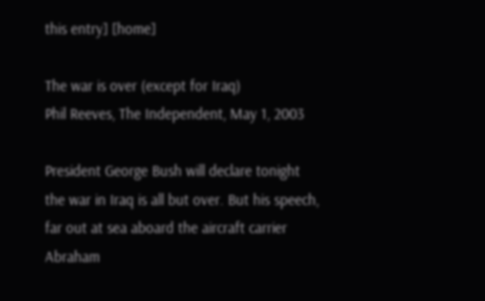this entry] [home]

The war is over (except for Iraq)
Phil Reeves, The Independent, May 1, 2003

President George Bush will declare tonight the war in Iraq is all but over. But his speech, far out at sea aboard the aircraft carrier Abraham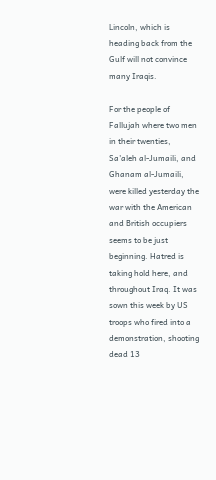Lincoln, which is heading back from the Gulf will not convince many Iraqis.

For the people of Fallujah where two men in their twenties, Sa'aleh al-Jumaili, and Ghanam al-Jumaili, were killed yesterday the war with the American and British occupiers seems to be just beginning. Hatred is taking hold here, and throughout Iraq. It was sown this week by US troops who fired into a demonstration, shooting dead 13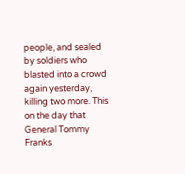people, and sealed by soldiers who blasted into a crowd again yesterday, killing two more. This on the day that General Tommy Franks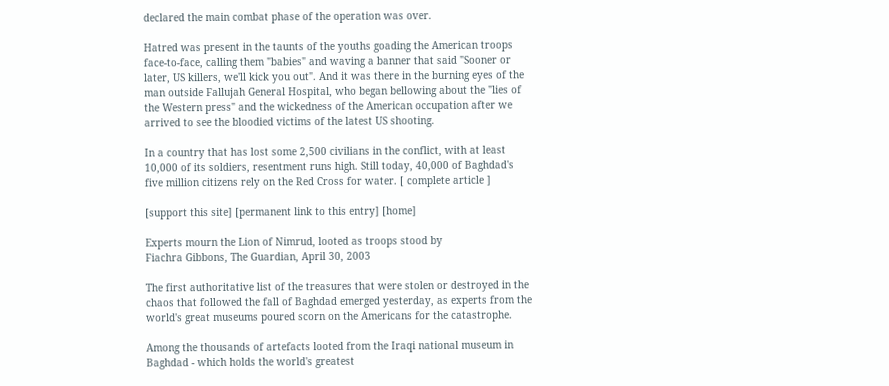declared the main combat phase of the operation was over.

Hatred was present in the taunts of the youths goading the American troops face-to-face, calling them "babies" and waving a banner that said "Sooner or later, US killers, we'll kick you out". And it was there in the burning eyes of the man outside Fallujah General Hospital, who began bellowing about the "lies of the Western press" and the wickedness of the American occupation after we arrived to see the bloodied victims of the latest US shooting.

In a country that has lost some 2,500 civilians in the conflict, with at least 10,000 of its soldiers, resentment runs high. Still today, 40,000 of Baghdad's five million citizens rely on the Red Cross for water. [ complete article ]

[support this site] [permanent link to this entry] [home]

Experts mourn the Lion of Nimrud, looted as troops stood by
Fiachra Gibbons, The Guardian, April 30, 2003

The first authoritative list of the treasures that were stolen or destroyed in the chaos that followed the fall of Baghdad emerged yesterday, as experts from the world's great museums poured scorn on the Americans for the catastrophe.

Among the thousands of artefacts looted from the Iraqi national museum in Baghdad - which holds the world's greatest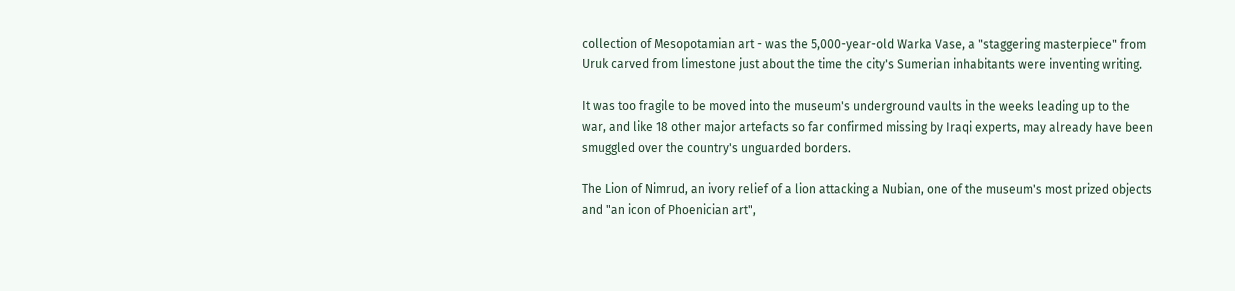collection of Mesopotamian art - was the 5,000-year-old Warka Vase, a "staggering masterpiece" from Uruk carved from limestone just about the time the city's Sumerian inhabitants were inventing writing.

It was too fragile to be moved into the museum's underground vaults in the weeks leading up to the war, and like 18 other major artefacts so far confirmed missing by Iraqi experts, may already have been smuggled over the country's unguarded borders.

The Lion of Nimrud, an ivory relief of a lion attacking a Nubian, one of the museum's most prized objects and "an icon of Phoenician art",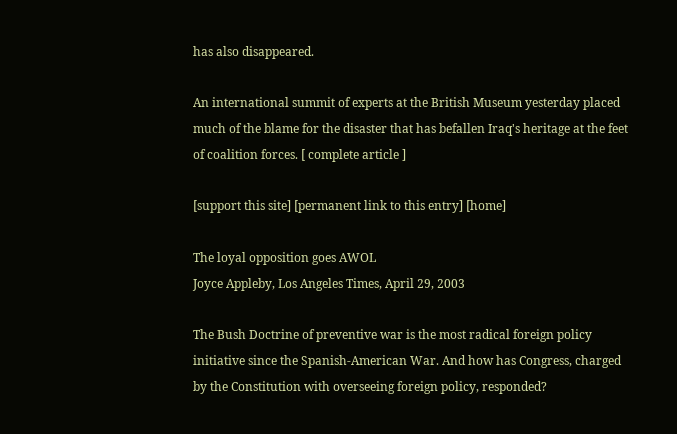has also disappeared.

An international summit of experts at the British Museum yesterday placed much of the blame for the disaster that has befallen Iraq's heritage at the feet of coalition forces. [ complete article ]

[support this site] [permanent link to this entry] [home]

The loyal opposition goes AWOL
Joyce Appleby, Los Angeles Times, April 29, 2003

The Bush Doctrine of preventive war is the most radical foreign policy initiative since the Spanish-American War. And how has Congress, charged by the Constitution with overseeing foreign policy, responded?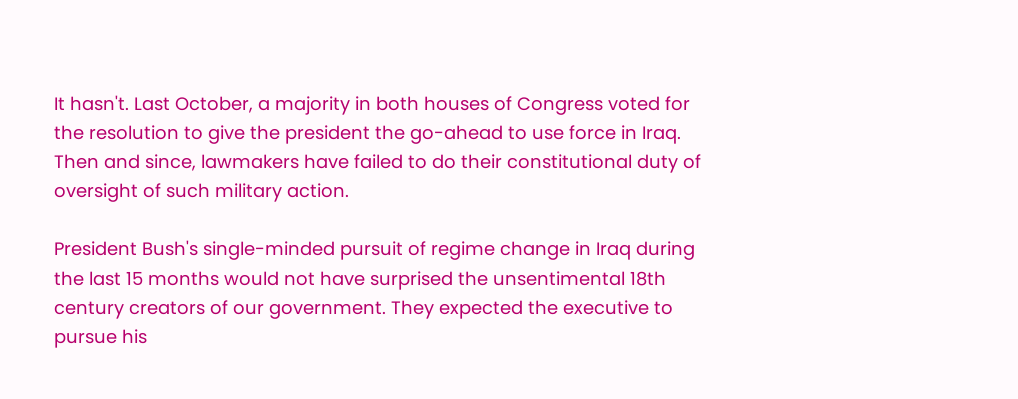It hasn't. Last October, a majority in both houses of Congress voted for the resolution to give the president the go-ahead to use force in Iraq. Then and since, lawmakers have failed to do their constitutional duty of oversight of such military action.

President Bush's single-minded pursuit of regime change in Iraq during the last 15 months would not have surprised the unsentimental 18th century creators of our government. They expected the executive to pursue his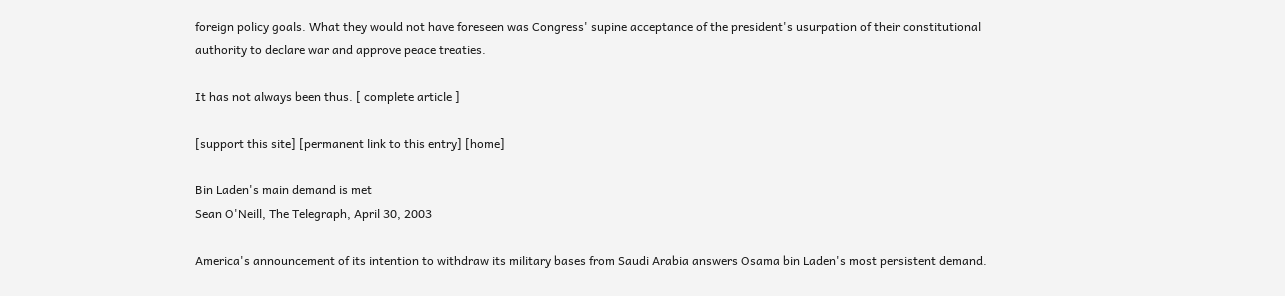foreign policy goals. What they would not have foreseen was Congress' supine acceptance of the president's usurpation of their constitutional authority to declare war and approve peace treaties.

It has not always been thus. [ complete article ]

[support this site] [permanent link to this entry] [home]

Bin Laden's main demand is met
Sean O'Neill, The Telegraph, April 30, 2003

America's announcement of its intention to withdraw its military bases from Saudi Arabia answers Osama bin Laden's most persistent demand.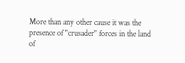More than any other cause it was the presence of "crusader" forces in the land of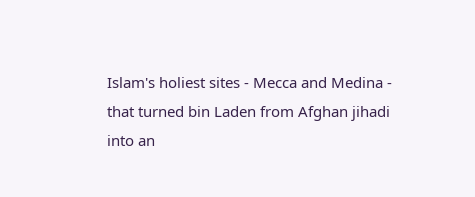Islam's holiest sites - Mecca and Medina - that turned bin Laden from Afghan jihadi into an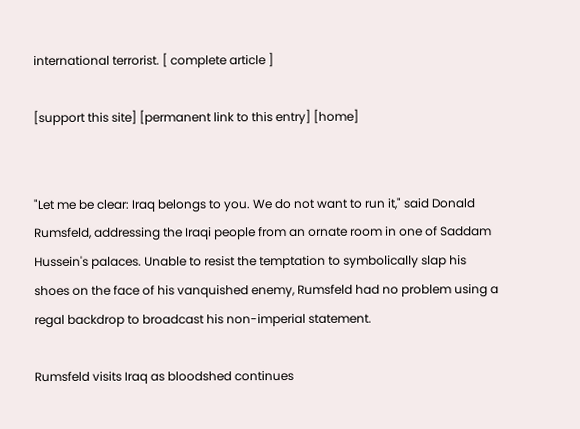international terrorist. [ complete article ]

[support this site] [permanent link to this entry] [home]


"Let me be clear: Iraq belongs to you. We do not want to run it," said Donald Rumsfeld, addressing the Iraqi people from an ornate room in one of Saddam Hussein's palaces. Unable to resist the temptation to symbolically slap his shoes on the face of his vanquished enemy, Rumsfeld had no problem using a regal backdrop to broadcast his non-imperial statement.

Rumsfeld visits Iraq as bloodshed continues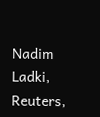Nadim Ladki, Reuters,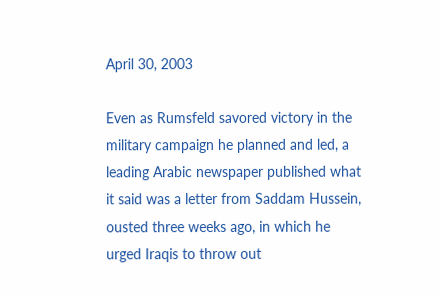April 30, 2003

Even as Rumsfeld savored victory in the military campaign he planned and led, a leading Arabic newspaper published what it said was a letter from Saddam Hussein, ousted three weeks ago, in which he urged Iraqis to throw out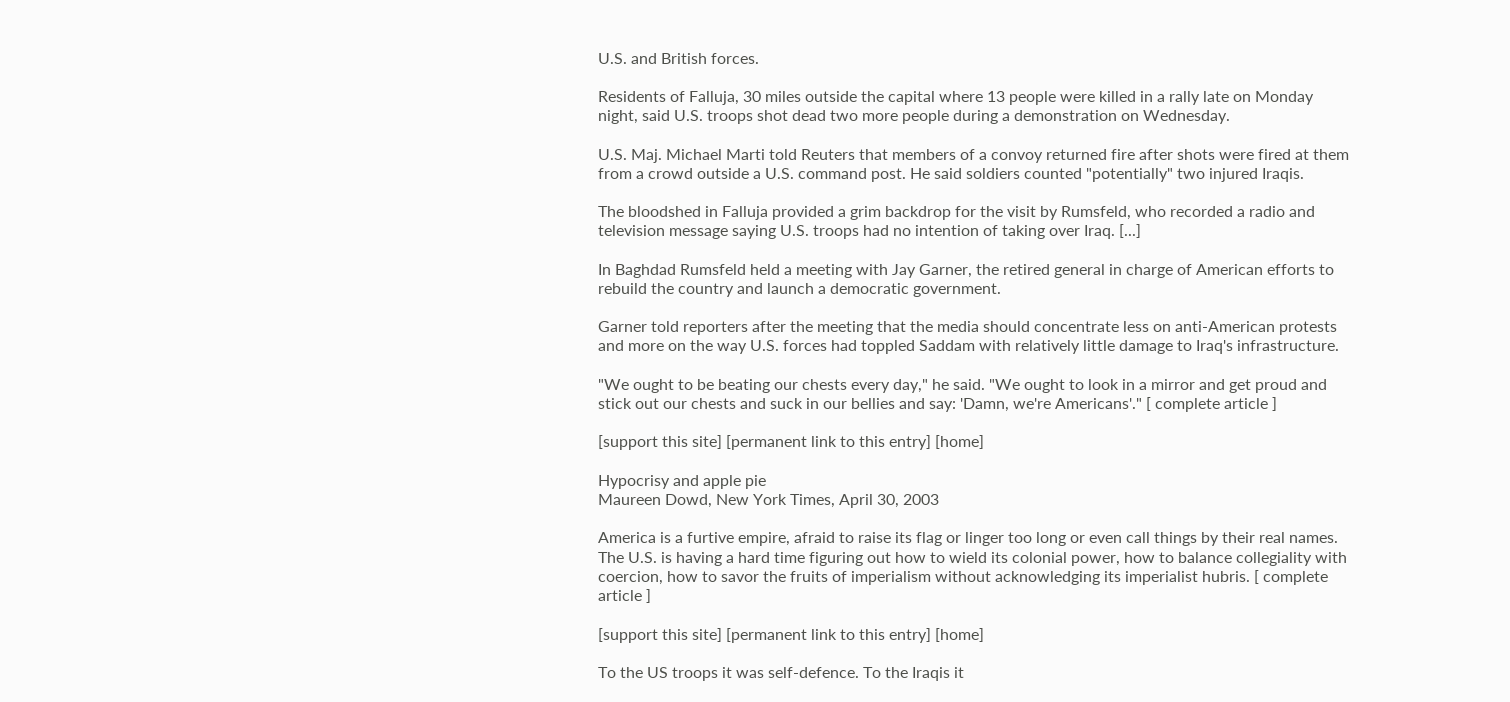U.S. and British forces.

Residents of Falluja, 30 miles outside the capital where 13 people were killed in a rally late on Monday night, said U.S. troops shot dead two more people during a demonstration on Wednesday.

U.S. Maj. Michael Marti told Reuters that members of a convoy returned fire after shots were fired at them from a crowd outside a U.S. command post. He said soldiers counted "potentially" two injured Iraqis.

The bloodshed in Falluja provided a grim backdrop for the visit by Rumsfeld, who recorded a radio and television message saying U.S. troops had no intention of taking over Iraq. [...]

In Baghdad Rumsfeld held a meeting with Jay Garner, the retired general in charge of American efforts to rebuild the country and launch a democratic government.

Garner told reporters after the meeting that the media should concentrate less on anti-American protests and more on the way U.S. forces had toppled Saddam with relatively little damage to Iraq's infrastructure.

"We ought to be beating our chests every day," he said. "We ought to look in a mirror and get proud and stick out our chests and suck in our bellies and say: 'Damn, we're Americans'." [ complete article ]

[support this site] [permanent link to this entry] [home]

Hypocrisy and apple pie
Maureen Dowd, New York Times, April 30, 2003

America is a furtive empire, afraid to raise its flag or linger too long or even call things by their real names. The U.S. is having a hard time figuring out how to wield its colonial power, how to balance collegiality with coercion, how to savor the fruits of imperialism without acknowledging its imperialist hubris. [ complete article ]

[support this site] [permanent link to this entry] [home]

To the US troops it was self-defence. To the Iraqis it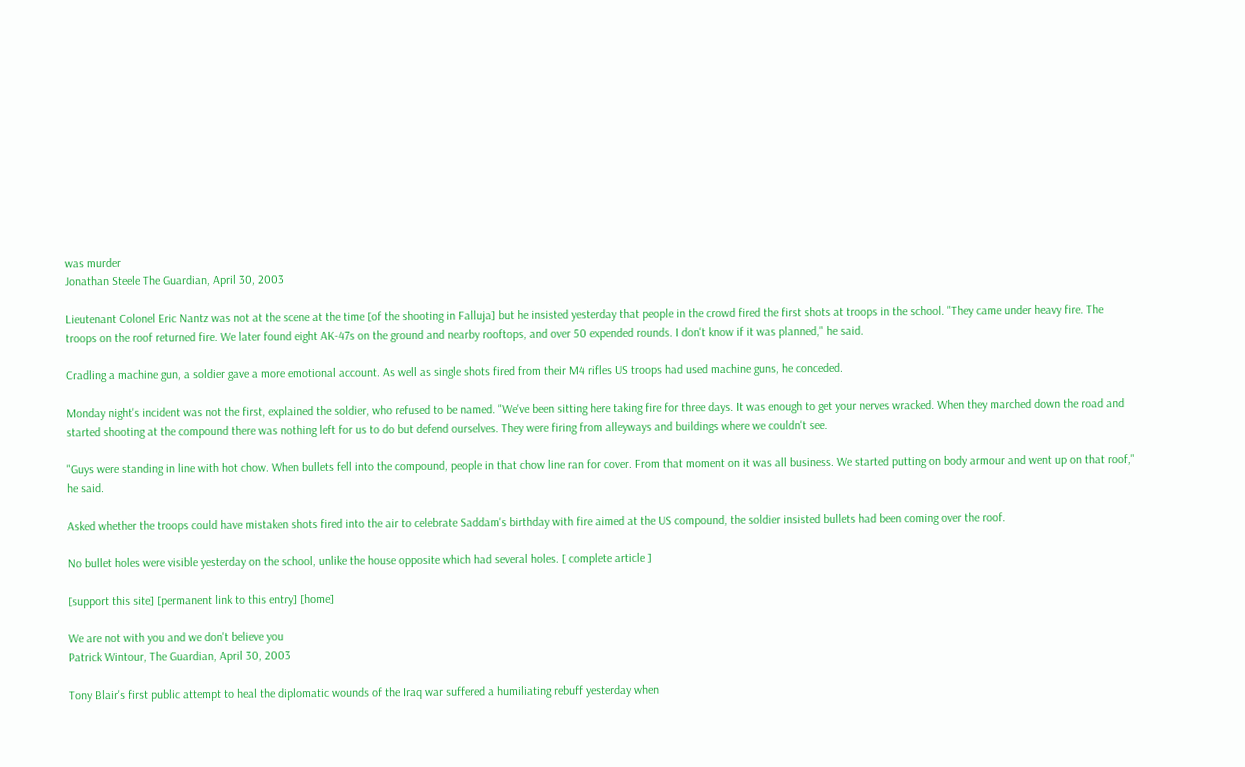was murder
Jonathan Steele The Guardian, April 30, 2003

Lieutenant Colonel Eric Nantz was not at the scene at the time [of the shooting in Falluja] but he insisted yesterday that people in the crowd fired the first shots at troops in the school. "They came under heavy fire. The troops on the roof returned fire. We later found eight AK-47s on the ground and nearby rooftops, and over 50 expended rounds. I don't know if it was planned," he said.

Cradling a machine gun, a soldier gave a more emotional account. As well as single shots fired from their M4 rifles US troops had used machine guns, he conceded.

Monday night's incident was not the first, explained the soldier, who refused to be named. "We've been sitting here taking fire for three days. It was enough to get your nerves wracked. When they marched down the road and started shooting at the compound there was nothing left for us to do but defend ourselves. They were firing from alleyways and buildings where we couldn't see.

"Guys were standing in line with hot chow. When bullets fell into the compound, people in that chow line ran for cover. From that moment on it was all business. We started putting on body armour and went up on that roof," he said.

Asked whether the troops could have mistaken shots fired into the air to celebrate Saddam's birthday with fire aimed at the US compound, the soldier insisted bullets had been coming over the roof.

No bullet holes were visible yesterday on the school, unlike the house opposite which had several holes. [ complete article ]

[support this site] [permanent link to this entry] [home]

We are not with you and we don't believe you
Patrick Wintour, The Guardian, April 30, 2003

Tony Blair's first public attempt to heal the diplomatic wounds of the Iraq war suffered a humiliating rebuff yesterday when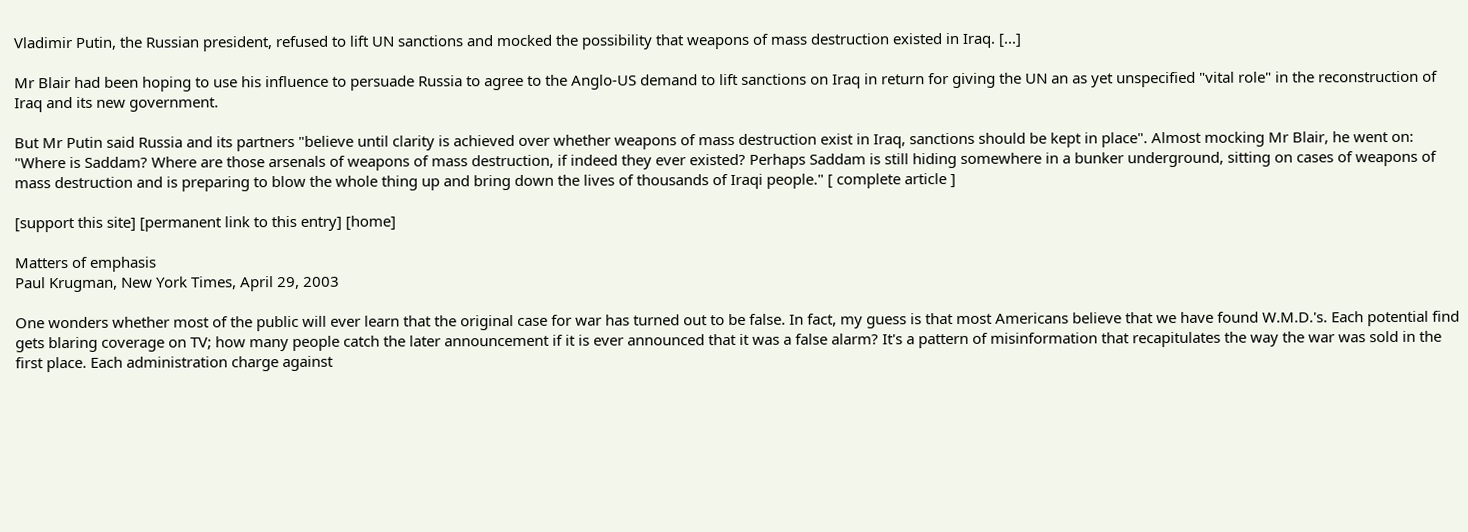Vladimir Putin, the Russian president, refused to lift UN sanctions and mocked the possibility that weapons of mass destruction existed in Iraq. [...]

Mr Blair had been hoping to use his influence to persuade Russia to agree to the Anglo-US demand to lift sanctions on Iraq in return for giving the UN an as yet unspecified "vital role" in the reconstruction of Iraq and its new government.

But Mr Putin said Russia and its partners "believe until clarity is achieved over whether weapons of mass destruction exist in Iraq, sanctions should be kept in place". Almost mocking Mr Blair, he went on: "Where is Saddam? Where are those arsenals of weapons of mass destruction, if indeed they ever existed? Perhaps Saddam is still hiding somewhere in a bunker underground, sitting on cases of weapons of mass destruction and is preparing to blow the whole thing up and bring down the lives of thousands of Iraqi people." [ complete article ]

[support this site] [permanent link to this entry] [home]

Matters of emphasis
Paul Krugman, New York Times, April 29, 2003

One wonders whether most of the public will ever learn that the original case for war has turned out to be false. In fact, my guess is that most Americans believe that we have found W.M.D.'s. Each potential find gets blaring coverage on TV; how many people catch the later announcement if it is ever announced that it was a false alarm? It's a pattern of misinformation that recapitulates the way the war was sold in the first place. Each administration charge against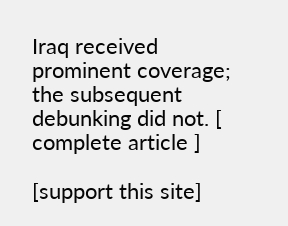Iraq received prominent coverage; the subsequent debunking did not. [ complete article ]

[support this site]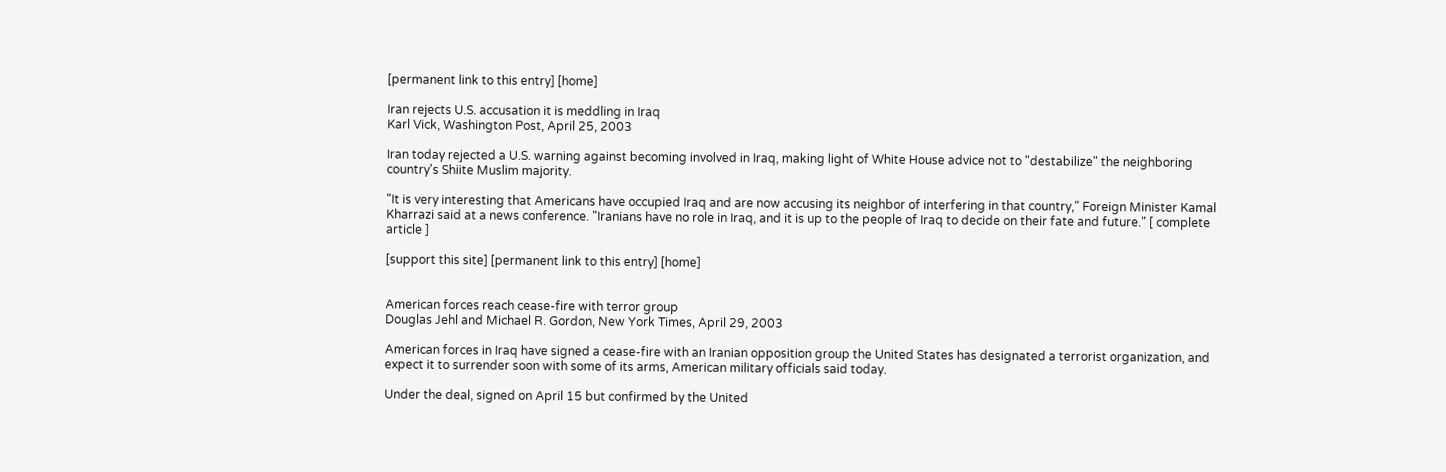[permanent link to this entry] [home]

Iran rejects U.S. accusation it is meddling in Iraq
Karl Vick, Washington Post, April 25, 2003

Iran today rejected a U.S. warning against becoming involved in Iraq, making light of White House advice not to "destabilize" the neighboring country's Shiite Muslim majority.

"It is very interesting that Americans have occupied Iraq and are now accusing its neighbor of interfering in that country," Foreign Minister Kamal Kharrazi said at a news conference. "Iranians have no role in Iraq, and it is up to the people of Iraq to decide on their fate and future." [ complete article ]

[support this site] [permanent link to this entry] [home]


American forces reach cease-fire with terror group
Douglas Jehl and Michael R. Gordon, New York Times, April 29, 2003

American forces in Iraq have signed a cease-fire with an Iranian opposition group the United States has designated a terrorist organization, and expect it to surrender soon with some of its arms, American military officials said today.

Under the deal, signed on April 15 but confirmed by the United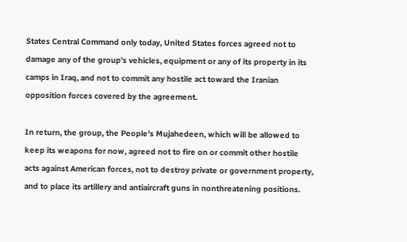States Central Command only today, United States forces agreed not to damage any of the group's vehicles, equipment or any of its property in its camps in Iraq, and not to commit any hostile act toward the Iranian opposition forces covered by the agreement.

In return, the group, the People's Mujahedeen, which will be allowed to keep its weapons for now, agreed not to fire on or commit other hostile acts against American forces, not to destroy private or government property, and to place its artillery and antiaircraft guns in nonthreatening positions.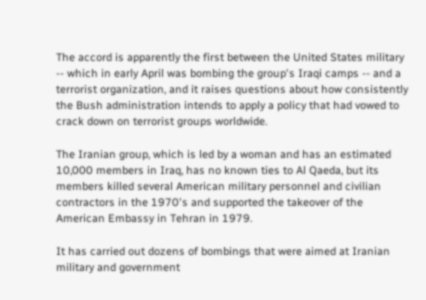The accord is apparently the first between the United States military -- which in early April was bombing the group's Iraqi camps -- and a terrorist organization, and it raises questions about how consistently the Bush administration intends to apply a policy that had vowed to crack down on terrorist groups worldwide.

The Iranian group, which is led by a woman and has an estimated 10,000 members in Iraq, has no known ties to Al Qaeda, but its members killed several American military personnel and civilian contractors in the 1970's and supported the takeover of the American Embassy in Tehran in 1979.

It has carried out dozens of bombings that were aimed at Iranian military and government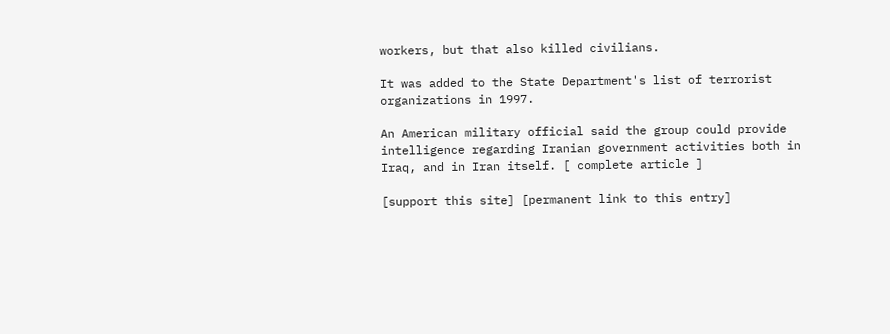workers, but that also killed civilians.

It was added to the State Department's list of terrorist organizations in 1997.

An American military official said the group could provide intelligence regarding Iranian government activities both in Iraq, and in Iran itself. [ complete article ]

[support this site] [permanent link to this entry]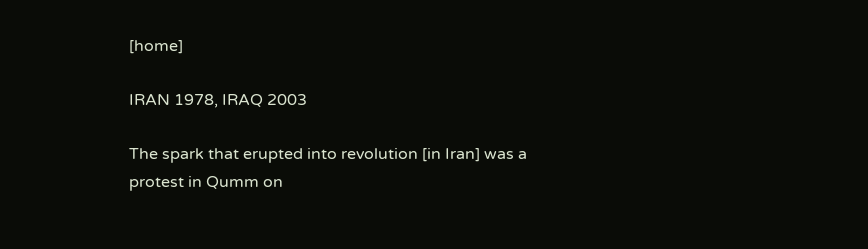[home]

IRAN 1978, IRAQ 2003

The spark that erupted into revolution [in Iran] was a protest in Qumm on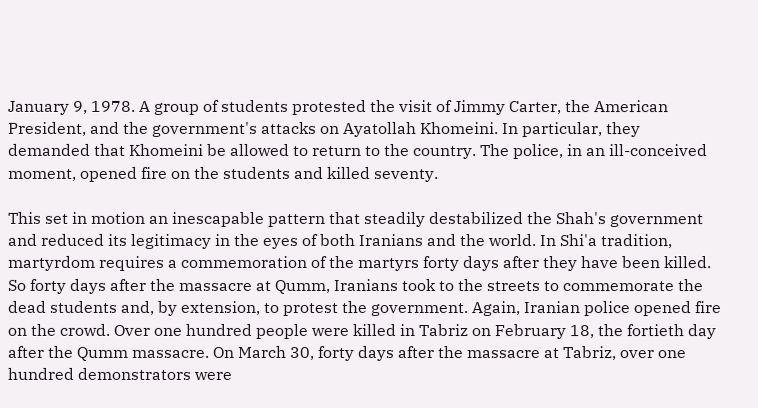January 9, 1978. A group of students protested the visit of Jimmy Carter, the American President, and the government's attacks on Ayatollah Khomeini. In particular, they demanded that Khomeini be allowed to return to the country. The police, in an ill-conceived moment, opened fire on the students and killed seventy.

This set in motion an inescapable pattern that steadily destabilized the Shah's government and reduced its legitimacy in the eyes of both Iranians and the world. In Shi'a tradition, martyrdom requires a commemoration of the martyrs forty days after they have been killed. So forty days after the massacre at Qumm, Iranians took to the streets to commemorate the dead students and, by extension, to protest the government. Again, Iranian police opened fire on the crowd. Over one hundred people were killed in Tabriz on February 18, the fortieth day after the Qumm massacre. On March 30, forty days after the massacre at Tabriz, over one hundred demonstrators were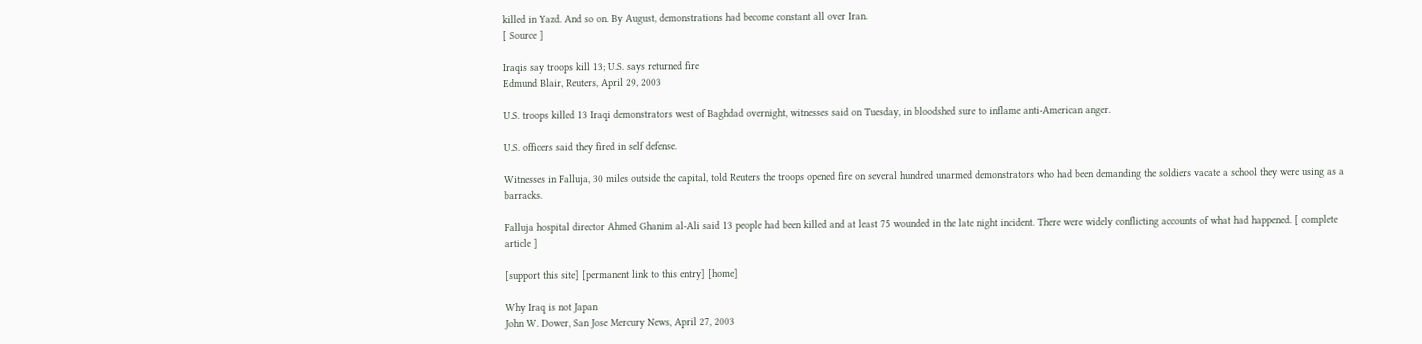killed in Yazd. And so on. By August, demonstrations had become constant all over Iran.
[ Source ]

Iraqis say troops kill 13; U.S. says returned fire
Edmund Blair, Reuters, April 29, 2003

U.S. troops killed 13 Iraqi demonstrators west of Baghdad overnight, witnesses said on Tuesday, in bloodshed sure to inflame anti-American anger.

U.S. officers said they fired in self defense.

Witnesses in Falluja, 30 miles outside the capital, told Reuters the troops opened fire on several hundred unarmed demonstrators who had been demanding the soldiers vacate a school they were using as a barracks.

Falluja hospital director Ahmed Ghanim al-Ali said 13 people had been killed and at least 75 wounded in the late night incident. There were widely conflicting accounts of what had happened. [ complete article ]

[support this site] [permanent link to this entry] [home]

Why Iraq is not Japan
John W. Dower, San Jose Mercury News, April 27, 2003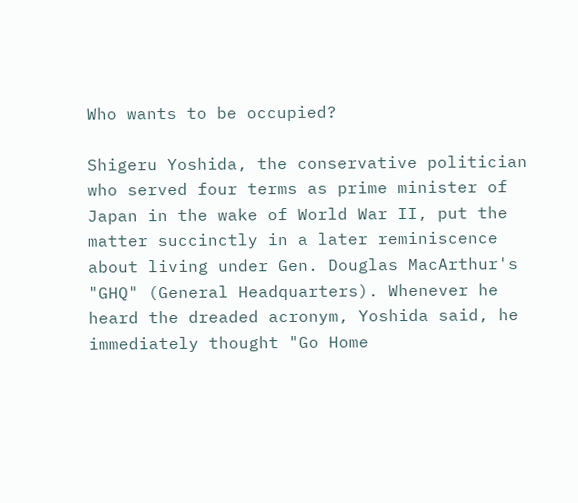Who wants to be occupied?

Shigeru Yoshida, the conservative politician who served four terms as prime minister of Japan in the wake of World War II, put the matter succinctly in a later reminiscence about living under Gen. Douglas MacArthur's "GHQ" (General Headquarters). Whenever he heard the dreaded acronym, Yoshida said, he immediately thought "Go Home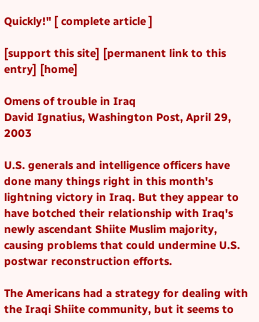Quickly!" [ complete article ]

[support this site] [permanent link to this entry] [home]

Omens of trouble in Iraq
David Ignatius, Washington Post, April 29, 2003

U.S. generals and intelligence officers have done many things right in this month's lightning victory in Iraq. But they appear to have botched their relationship with Iraq's newly ascendant Shiite Muslim majority, causing problems that could undermine U.S. postwar reconstruction efforts.

The Americans had a strategy for dealing with the Iraqi Shiite community, but it seems to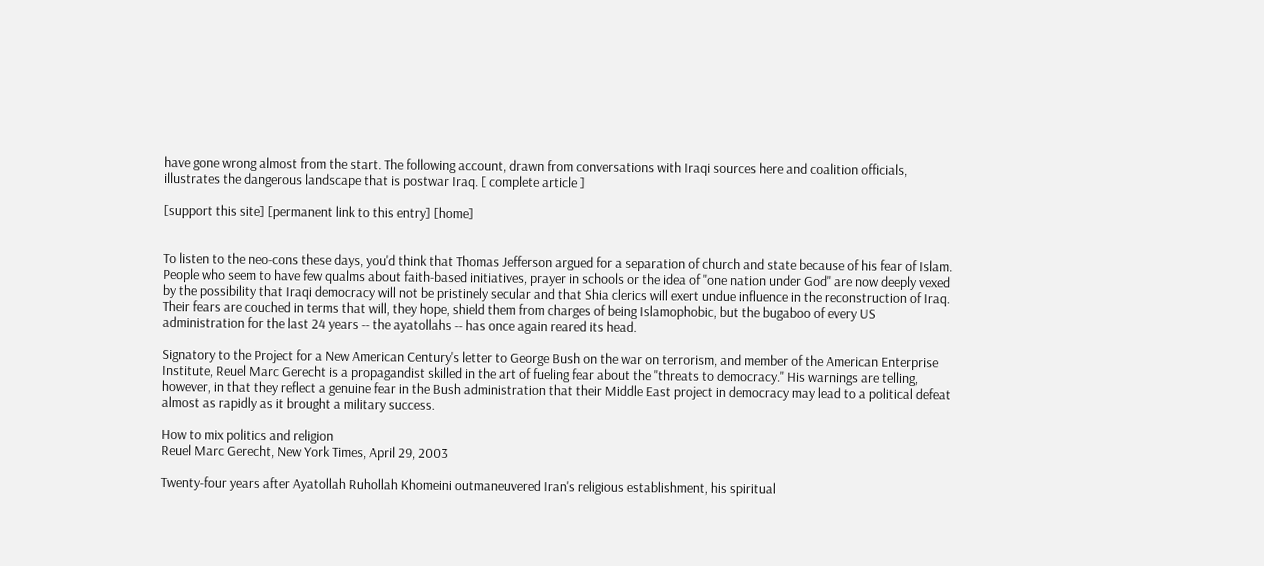have gone wrong almost from the start. The following account, drawn from conversations with Iraqi sources here and coalition officials, illustrates the dangerous landscape that is postwar Iraq. [ complete article ]

[support this site] [permanent link to this entry] [home]


To listen to the neo-cons these days, you'd think that Thomas Jefferson argued for a separation of church and state because of his fear of Islam. People who seem to have few qualms about faith-based initiatives, prayer in schools or the idea of "one nation under God" are now deeply vexed by the possibility that Iraqi democracy will not be pristinely secular and that Shia clerics will exert undue influence in the reconstruction of Iraq. Their fears are couched in terms that will, they hope, shield them from charges of being Islamophobic, but the bugaboo of every US administration for the last 24 years -- the ayatollahs -- has once again reared its head.

Signatory to the Project for a New American Century's letter to George Bush on the war on terrorism, and member of the American Enterprise Institute, Reuel Marc Gerecht is a propagandist skilled in the art of fueling fear about the "threats to democracy." His warnings are telling, however, in that they reflect a genuine fear in the Bush administration that their Middle East project in democracy may lead to a political defeat almost as rapidly as it brought a military success.

How to mix politics and religion
Reuel Marc Gerecht, New York Times, April 29, 2003

Twenty-four years after Ayatollah Ruhollah Khomeini outmaneuvered Iran's religious establishment, his spiritual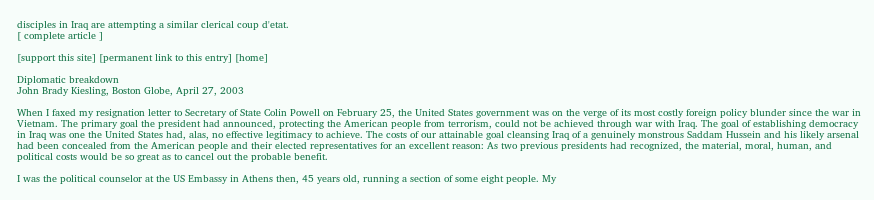disciples in Iraq are attempting a similar clerical coup d'etat.
[ complete article ]

[support this site] [permanent link to this entry] [home]

Diplomatic breakdown
John Brady Kiesling, Boston Globe, April 27, 2003

When I faxed my resignation letter to Secretary of State Colin Powell on February 25, the United States government was on the verge of its most costly foreign policy blunder since the war in Vietnam. The primary goal the president had announced, protecting the American people from terrorism, could not be achieved through war with Iraq. The goal of establishing democracy in Iraq was one the United States had, alas, no effective legitimacy to achieve. The costs of our attainable goal cleansing Iraq of a genuinely monstrous Saddam Hussein and his likely arsenal had been concealed from the American people and their elected representatives for an excellent reason: As two previous presidents had recognized, the material, moral, human, and political costs would be so great as to cancel out the probable benefit.

I was the political counselor at the US Embassy in Athens then, 45 years old, running a section of some eight people. My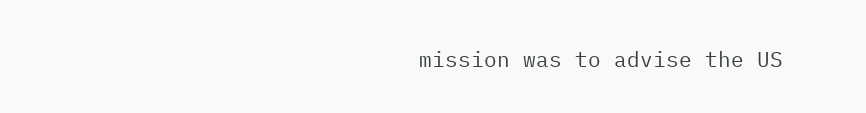mission was to advise the US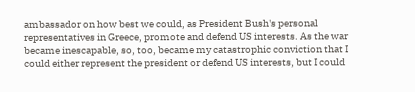ambassador on how best we could, as President Bush's personal representatives in Greece, promote and defend US interests. As the war became inescapable, so, too, became my catastrophic conviction that I could either represent the president or defend US interests, but I could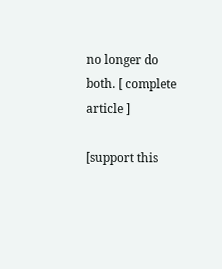no longer do both. [ complete article ]

[support this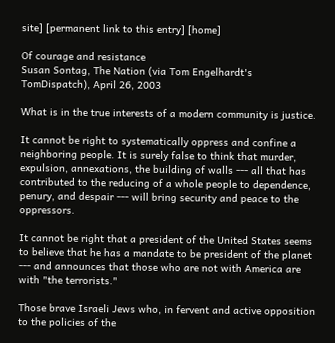site] [permanent link to this entry] [home]

Of courage and resistance
Susan Sontag, The Nation (via Tom Engelhardt's TomDispatch), April 26, 2003

What is in the true interests of a modern community is justice.

It cannot be right to systematically oppress and confine a neighboring people. It is surely false to think that murder, expulsion, annexations, the building of walls --- all that has contributed to the reducing of a whole people to dependence, penury, and despair --- will bring security and peace to the oppressors.

It cannot be right that a president of the United States seems to believe that he has a mandate to be president of the planet --- and announces that those who are not with America are with "the terrorists."

Those brave Israeli Jews who, in fervent and active opposition to the policies of the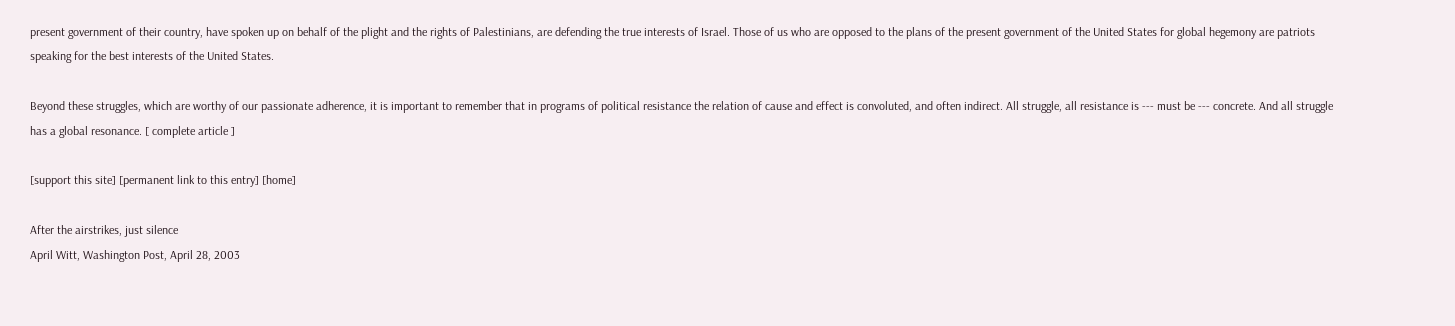present government of their country, have spoken up on behalf of the plight and the rights of Palestinians, are defending the true interests of Israel. Those of us who are opposed to the plans of the present government of the United States for global hegemony are patriots speaking for the best interests of the United States.

Beyond these struggles, which are worthy of our passionate adherence, it is important to remember that in programs of political resistance the relation of cause and effect is convoluted, and often indirect. All struggle, all resistance is --- must be --- concrete. And all struggle has a global resonance. [ complete article ]

[support this site] [permanent link to this entry] [home]

After the airstrikes, just silence
April Witt, Washington Post, April 28, 2003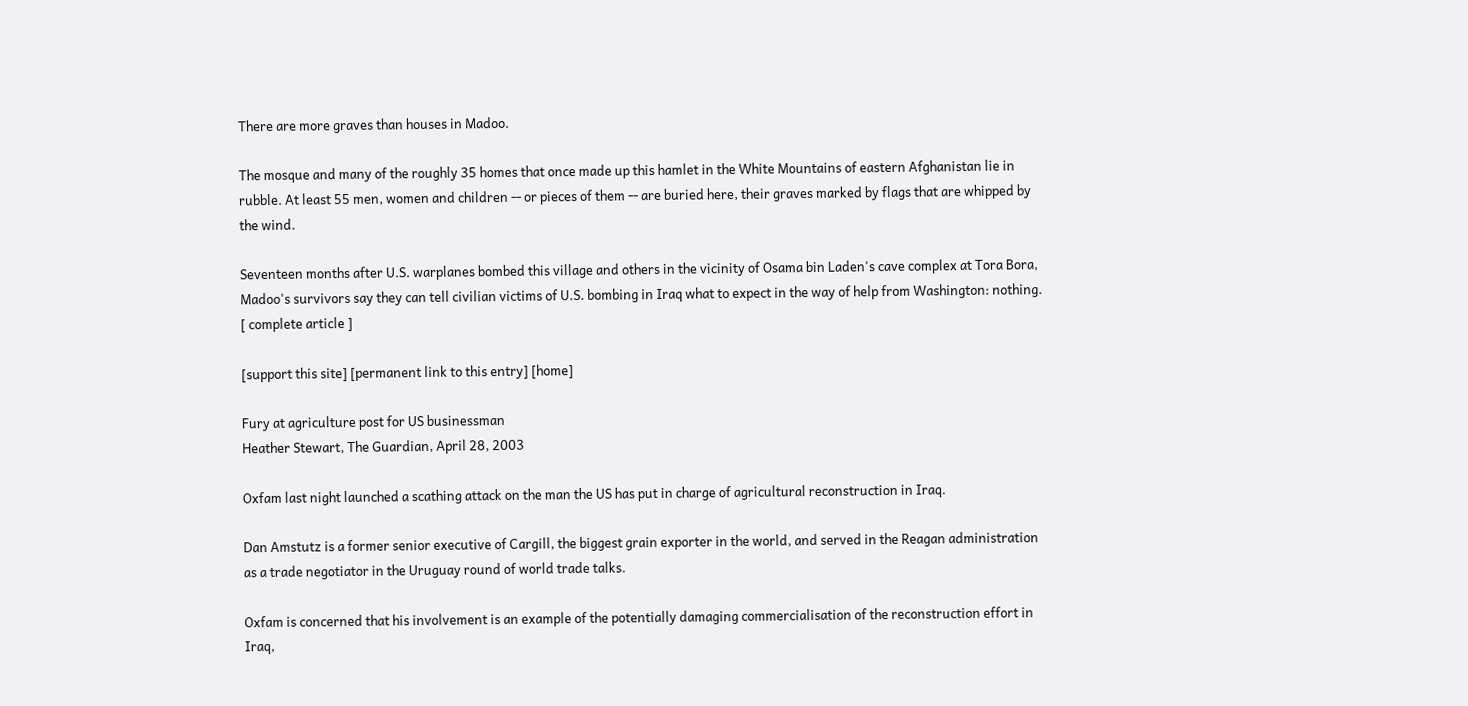There are more graves than houses in Madoo.

The mosque and many of the roughly 35 homes that once made up this hamlet in the White Mountains of eastern Afghanistan lie in rubble. At least 55 men, women and children -- or pieces of them -- are buried here, their graves marked by flags that are whipped by the wind.

Seventeen months after U.S. warplanes bombed this village and others in the vicinity of Osama bin Laden's cave complex at Tora Bora, Madoo's survivors say they can tell civilian victims of U.S. bombing in Iraq what to expect in the way of help from Washington: nothing. [ complete article ]

[support this site] [permanent link to this entry] [home]

Fury at agriculture post for US businessman
Heather Stewart, The Guardian, April 28, 2003

Oxfam last night launched a scathing attack on the man the US has put in charge of agricultural reconstruction in Iraq.

Dan Amstutz is a former senior executive of Cargill, the biggest grain exporter in the world, and served in the Reagan administration as a trade negotiator in the Uruguay round of world trade talks.

Oxfam is concerned that his involvement is an example of the potentially damaging commercialisation of the reconstruction effort in Iraq,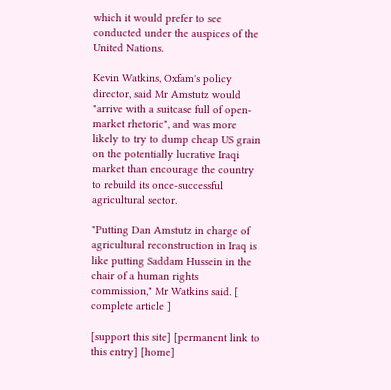which it would prefer to see conducted under the auspices of the United Nations.

Kevin Watkins, Oxfam's policy director, said Mr Amstutz would "arrive with a suitcase full of open-market rhetoric", and was more likely to try to dump cheap US grain on the potentially lucrative Iraqi market than encourage the country to rebuild its once-successful agricultural sector.

"Putting Dan Amstutz in charge of agricultural reconstruction in Iraq is like putting Saddam Hussein in the chair of a human rights commission," Mr Watkins said. [ complete article ]

[support this site] [permanent link to this entry] [home]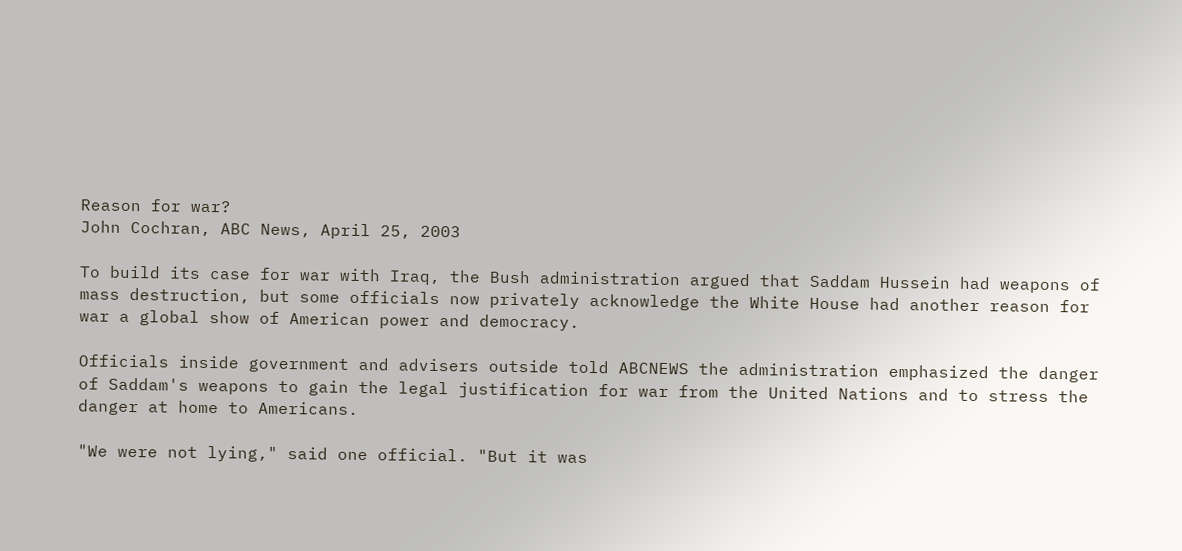Reason for war?
John Cochran, ABC News, April 25, 2003

To build its case for war with Iraq, the Bush administration argued that Saddam Hussein had weapons of mass destruction, but some officials now privately acknowledge the White House had another reason for war a global show of American power and democracy.

Officials inside government and advisers outside told ABCNEWS the administration emphasized the danger of Saddam's weapons to gain the legal justification for war from the United Nations and to stress the danger at home to Americans.

"We were not lying," said one official. "But it was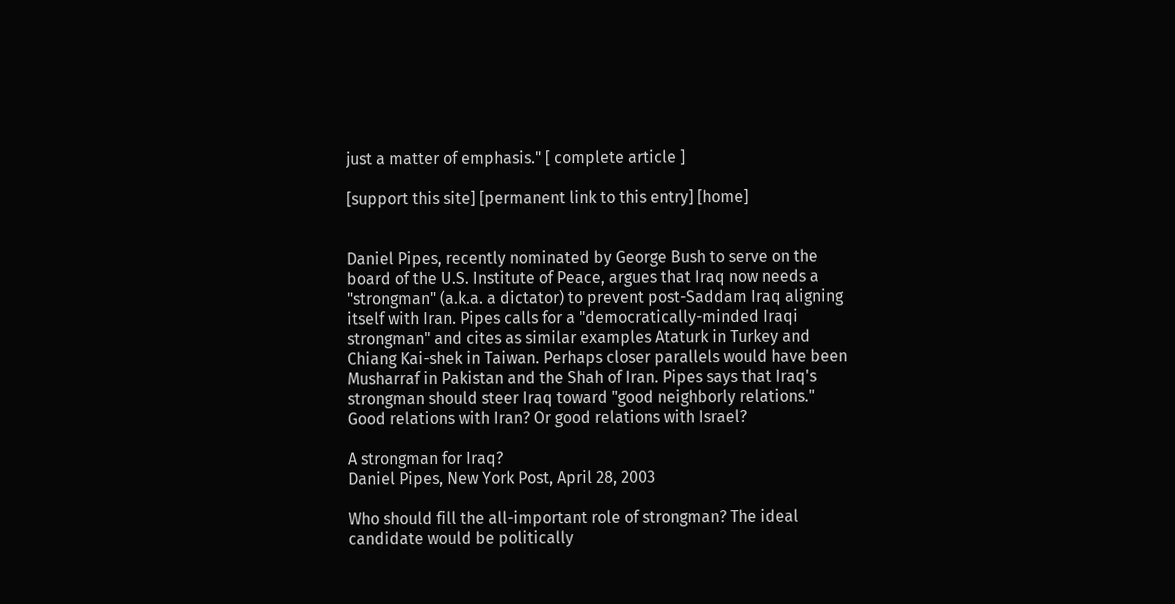just a matter of emphasis." [ complete article ]

[support this site] [permanent link to this entry] [home]


Daniel Pipes, recently nominated by George Bush to serve on the board of the U.S. Institute of Peace, argues that Iraq now needs a "strongman" (a.k.a. a dictator) to prevent post-Saddam Iraq aligning itself with Iran. Pipes calls for a "democratically-minded Iraqi strongman" and cites as similar examples Ataturk in Turkey and Chiang Kai-shek in Taiwan. Perhaps closer parallels would have been Musharraf in Pakistan and the Shah of Iran. Pipes says that Iraq's strongman should steer Iraq toward "good neighborly relations." Good relations with Iran? Or good relations with Israel?

A strongman for Iraq?
Daniel Pipes, New York Post, April 28, 2003

Who should fill the all-important role of strongman? The ideal candidate would be politically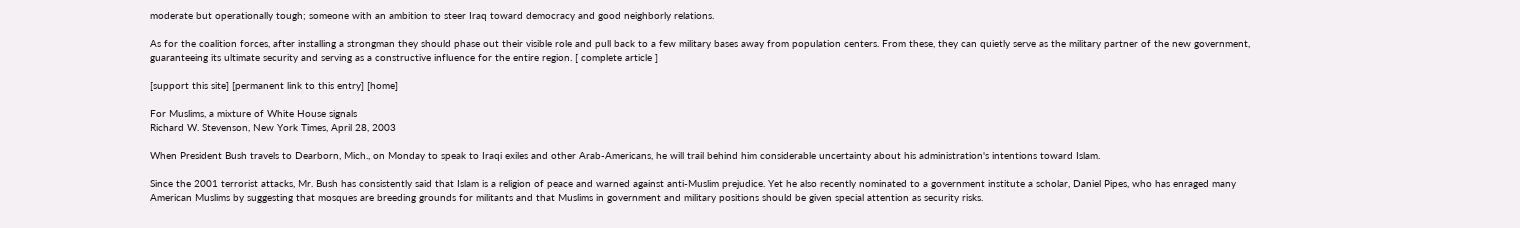moderate but operationally tough; someone with an ambition to steer Iraq toward democracy and good neighborly relations.

As for the coalition forces, after installing a strongman they should phase out their visible role and pull back to a few military bases away from population centers. From these, they can quietly serve as the military partner of the new government, guaranteeing its ultimate security and serving as a constructive influence for the entire region. [ complete article ]

[support this site] [permanent link to this entry] [home]

For Muslims, a mixture of White House signals
Richard W. Stevenson, New York Times, April 28, 2003

When President Bush travels to Dearborn, Mich., on Monday to speak to Iraqi exiles and other Arab-Americans, he will trail behind him considerable uncertainty about his administration's intentions toward Islam.

Since the 2001 terrorist attacks, Mr. Bush has consistently said that Islam is a religion of peace and warned against anti-Muslim prejudice. Yet he also recently nominated to a government institute a scholar, Daniel Pipes, who has enraged many American Muslims by suggesting that mosques are breeding grounds for militants and that Muslims in government and military positions should be given special attention as security risks.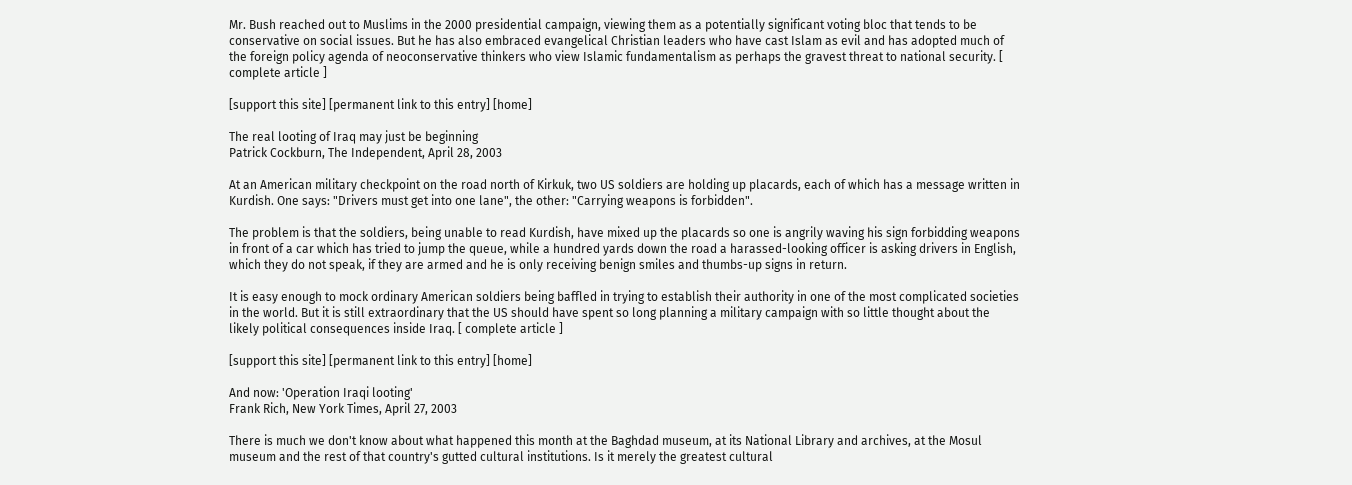Mr. Bush reached out to Muslims in the 2000 presidential campaign, viewing them as a potentially significant voting bloc that tends to be conservative on social issues. But he has also embraced evangelical Christian leaders who have cast Islam as evil and has adopted much of the foreign policy agenda of neoconservative thinkers who view Islamic fundamentalism as perhaps the gravest threat to national security. [ complete article ]

[support this site] [permanent link to this entry] [home]

The real looting of Iraq may just be beginning
Patrick Cockburn, The Independent, April 28, 2003

At an American military checkpoint on the road north of Kirkuk, two US soldiers are holding up placards, each of which has a message written in Kurdish. One says: "Drivers must get into one lane", the other: "Carrying weapons is forbidden".

The problem is that the soldiers, being unable to read Kurdish, have mixed up the placards so one is angrily waving his sign forbidding weapons in front of a car which has tried to jump the queue, while a hundred yards down the road a harassed-looking officer is asking drivers in English, which they do not speak, if they are armed and he is only receiving benign smiles and thumbs-up signs in return.

It is easy enough to mock ordinary American soldiers being baffled in trying to establish their authority in one of the most complicated societies in the world. But it is still extraordinary that the US should have spent so long planning a military campaign with so little thought about the likely political consequences inside Iraq. [ complete article ]

[support this site] [permanent link to this entry] [home]

And now: 'Operation Iraqi looting'
Frank Rich, New York Times, April 27, 2003

There is much we don't know about what happened this month at the Baghdad museum, at its National Library and archives, at the Mosul museum and the rest of that country's gutted cultural institutions. Is it merely the greatest cultural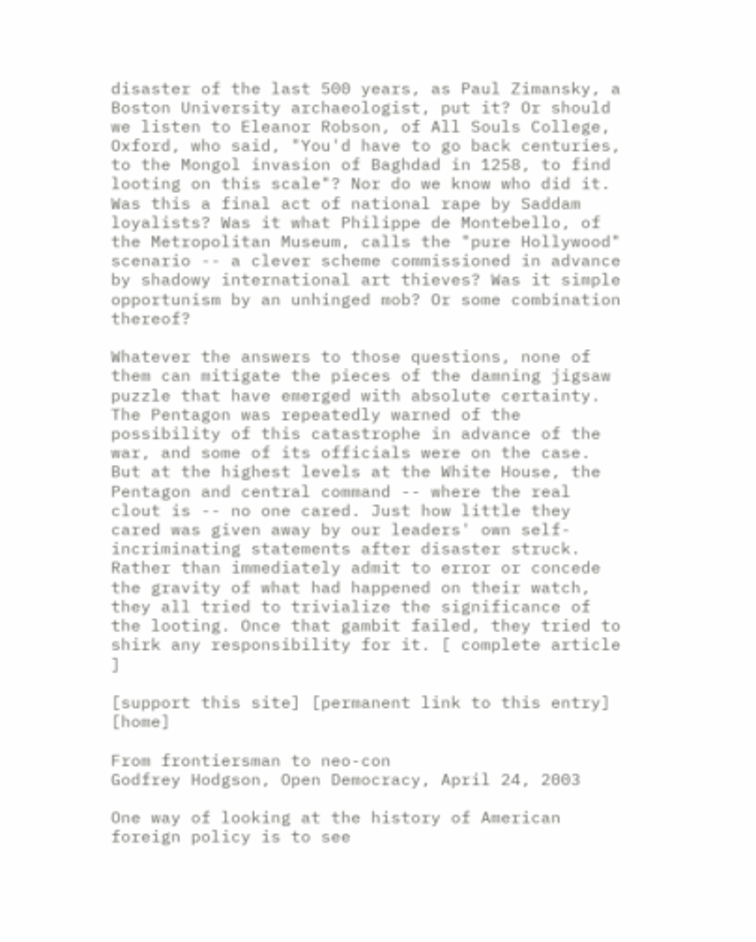disaster of the last 500 years, as Paul Zimansky, a Boston University archaeologist, put it? Or should we listen to Eleanor Robson, of All Souls College, Oxford, who said, "You'd have to go back centuries, to the Mongol invasion of Baghdad in 1258, to find looting on this scale"? Nor do we know who did it. Was this a final act of national rape by Saddam loyalists? Was it what Philippe de Montebello, of the Metropolitan Museum, calls the "pure Hollywood" scenario -- a clever scheme commissioned in advance by shadowy international art thieves? Was it simple opportunism by an unhinged mob? Or some combination thereof?

Whatever the answers to those questions, none of them can mitigate the pieces of the damning jigsaw puzzle that have emerged with absolute certainty. The Pentagon was repeatedly warned of the possibility of this catastrophe in advance of the war, and some of its officials were on the case. But at the highest levels at the White House, the Pentagon and central command -- where the real clout is -- no one cared. Just how little they cared was given away by our leaders' own self-incriminating statements after disaster struck. Rather than immediately admit to error or concede the gravity of what had happened on their watch, they all tried to trivialize the significance of the looting. Once that gambit failed, they tried to shirk any responsibility for it. [ complete article ]

[support this site] [permanent link to this entry] [home]

From frontiersman to neo-con
Godfrey Hodgson, Open Democracy, April 24, 2003

One way of looking at the history of American foreign policy is to see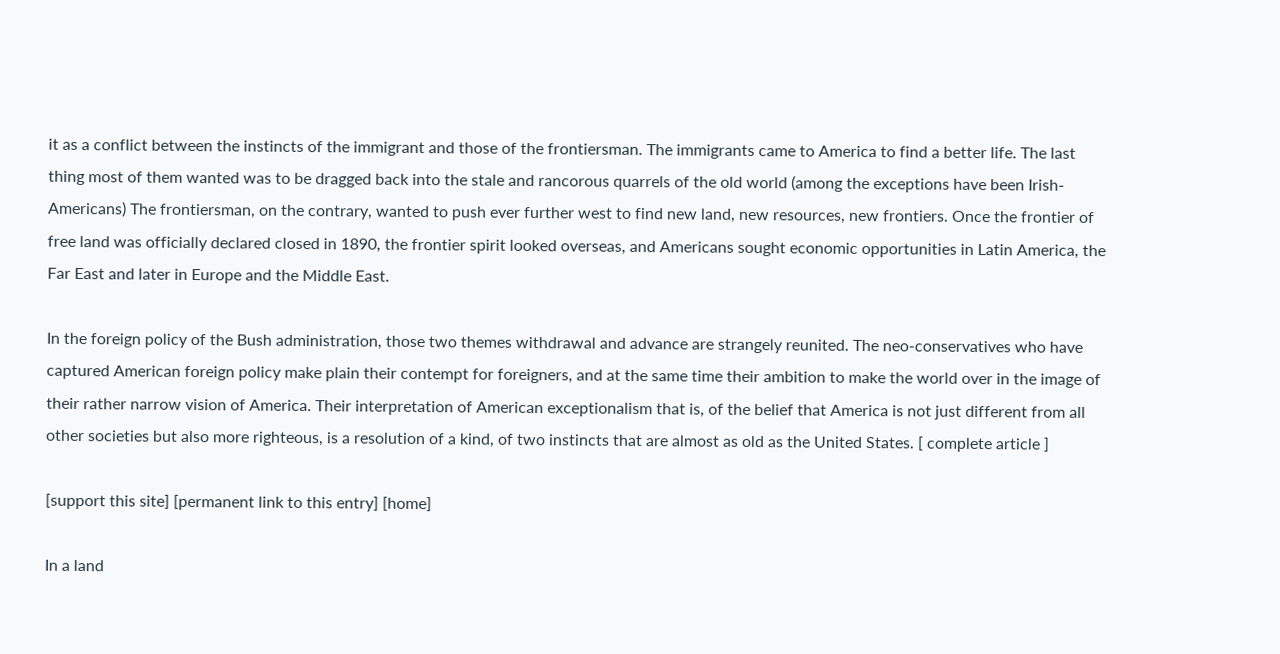it as a conflict between the instincts of the immigrant and those of the frontiersman. The immigrants came to America to find a better life. The last thing most of them wanted was to be dragged back into the stale and rancorous quarrels of the old world (among the exceptions have been Irish-Americans) The frontiersman, on the contrary, wanted to push ever further west to find new land, new resources, new frontiers. Once the frontier of free land was officially declared closed in 1890, the frontier spirit looked overseas, and Americans sought economic opportunities in Latin America, the Far East and later in Europe and the Middle East.

In the foreign policy of the Bush administration, those two themes withdrawal and advance are strangely reunited. The neo-conservatives who have captured American foreign policy make plain their contempt for foreigners, and at the same time their ambition to make the world over in the image of their rather narrow vision of America. Their interpretation of American exceptionalism that is, of the belief that America is not just different from all other societies but also more righteous, is a resolution of a kind, of two instincts that are almost as old as the United States. [ complete article ]

[support this site] [permanent link to this entry] [home]

In a land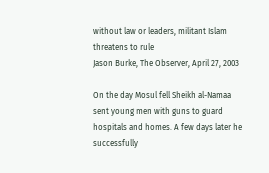without law or leaders, militant Islam threatens to rule
Jason Burke, The Observer, April 27, 2003

On the day Mosul fell Sheikh al-Namaa sent young men with guns to guard hospitals and homes. A few days later he successfully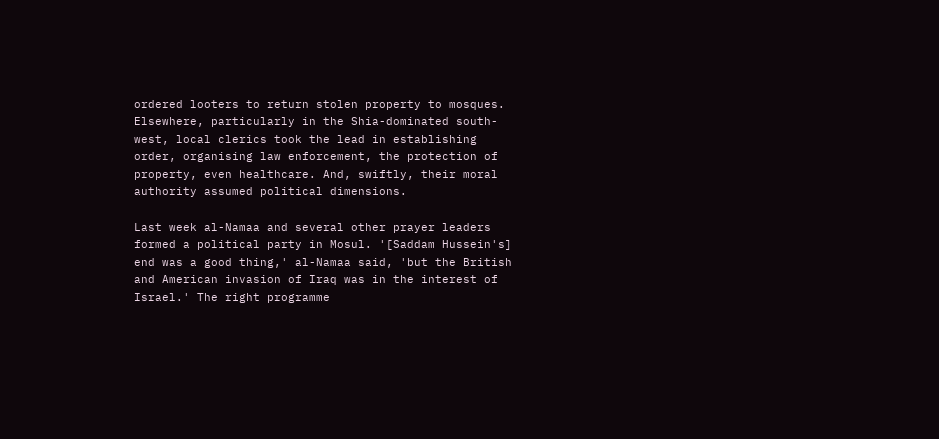ordered looters to return stolen property to mosques. Elsewhere, particularly in the Shia-dominated south-west, local clerics took the lead in establishing order, organising law enforcement, the protection of property, even healthcare. And, swiftly, their moral authority assumed political dimensions.

Last week al-Namaa and several other prayer leaders formed a political party in Mosul. '[Saddam Hussein's] end was a good thing,' al-Namaa said, 'but the British and American invasion of Iraq was in the interest of Israel.' The right programme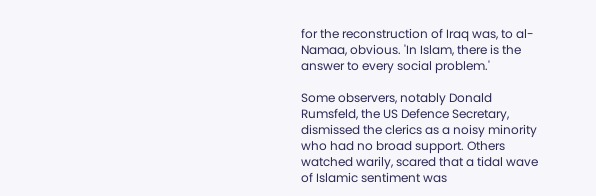for the reconstruction of Iraq was, to al-Namaa, obvious. 'In Islam, there is the answer to every social problem.'

Some observers, notably Donald Rumsfeld, the US Defence Secretary, dismissed the clerics as a noisy minority who had no broad support. Others watched warily, scared that a tidal wave of Islamic sentiment was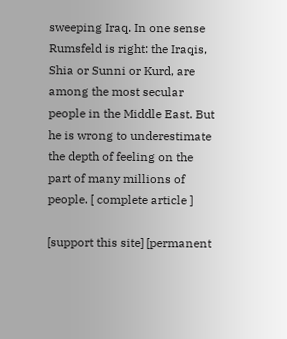sweeping Iraq. In one sense Rumsfeld is right: the Iraqis, Shia or Sunni or Kurd, are among the most secular people in the Middle East. But he is wrong to underestimate the depth of feeling on the part of many millions of people. [ complete article ]

[support this site] [permanent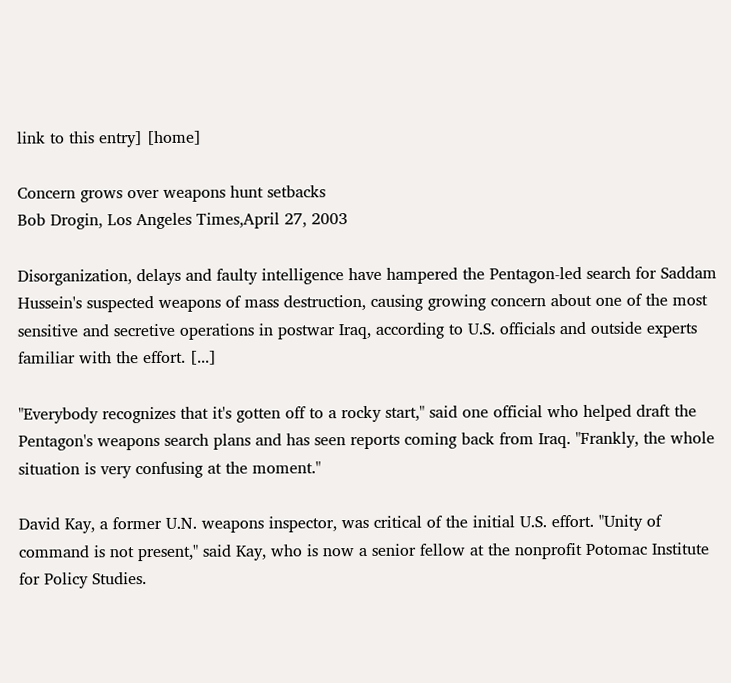link to this entry] [home]

Concern grows over weapons hunt setbacks
Bob Drogin, Los Angeles Times,April 27, 2003

Disorganization, delays and faulty intelligence have hampered the Pentagon-led search for Saddam Hussein's suspected weapons of mass destruction, causing growing concern about one of the most sensitive and secretive operations in postwar Iraq, according to U.S. officials and outside experts familiar with the effort. [...]

"Everybody recognizes that it's gotten off to a rocky start," said one official who helped draft the Pentagon's weapons search plans and has seen reports coming back from Iraq. "Frankly, the whole situation is very confusing at the moment."

David Kay, a former U.N. weapons inspector, was critical of the initial U.S. effort. "Unity of command is not present," said Kay, who is now a senior fellow at the nonprofit Potomac Institute for Policy Studies.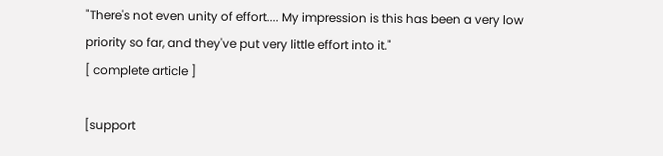"There's not even unity of effort.... My impression is this has been a very low priority so far, and they've put very little effort into it."
[ complete article ]

[support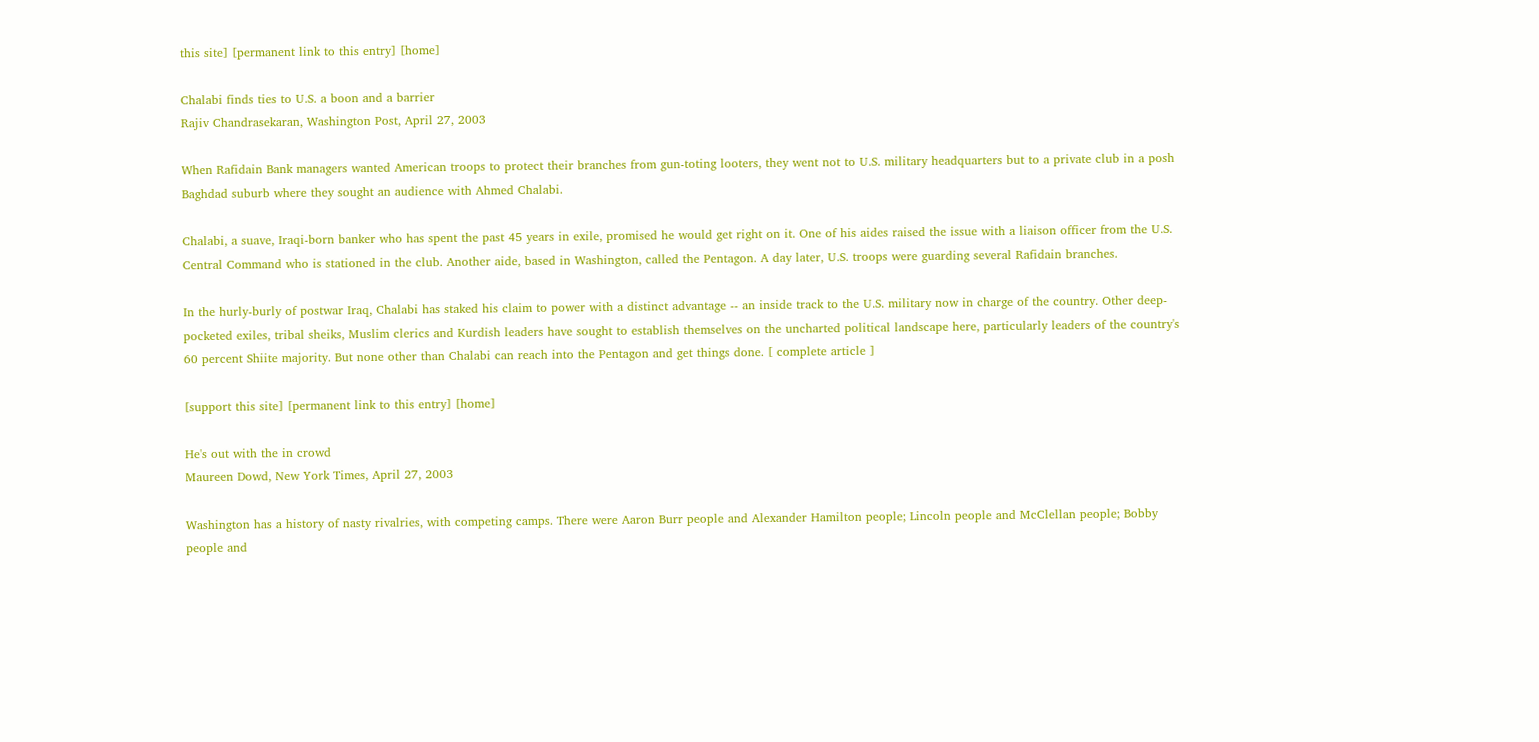this site] [permanent link to this entry] [home]

Chalabi finds ties to U.S. a boon and a barrier
Rajiv Chandrasekaran, Washington Post, April 27, 2003

When Rafidain Bank managers wanted American troops to protect their branches from gun-toting looters, they went not to U.S. military headquarters but to a private club in a posh Baghdad suburb where they sought an audience with Ahmed Chalabi.

Chalabi, a suave, Iraqi-born banker who has spent the past 45 years in exile, promised he would get right on it. One of his aides raised the issue with a liaison officer from the U.S. Central Command who is stationed in the club. Another aide, based in Washington, called the Pentagon. A day later, U.S. troops were guarding several Rafidain branches.

In the hurly-burly of postwar Iraq, Chalabi has staked his claim to power with a distinct advantage -- an inside track to the U.S. military now in charge of the country. Other deep-pocketed exiles, tribal sheiks, Muslim clerics and Kurdish leaders have sought to establish themselves on the uncharted political landscape here, particularly leaders of the country's 60 percent Shiite majority. But none other than Chalabi can reach into the Pentagon and get things done. [ complete article ]

[support this site] [permanent link to this entry] [home]

He's out with the in crowd
Maureen Dowd, New York Times, April 27, 2003

Washington has a history of nasty rivalries, with competing camps. There were Aaron Burr people and Alexander Hamilton people; Lincoln people and McClellan people; Bobby people and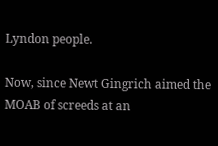Lyndon people.

Now, since Newt Gingrich aimed the MOAB of screeds at an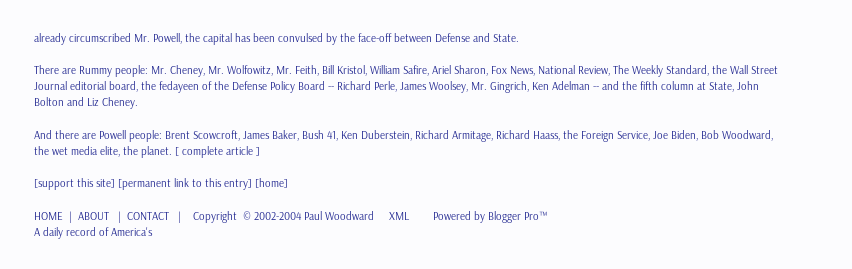already circumscribed Mr. Powell, the capital has been convulsed by the face-off between Defense and State.

There are Rummy people: Mr. Cheney, Mr. Wolfowitz, Mr. Feith, Bill Kristol, William Safire, Ariel Sharon, Fox News, National Review, The Weekly Standard, the Wall Street Journal editorial board, the fedayeen of the Defense Policy Board -- Richard Perle, James Woolsey, Mr. Gingrich, Ken Adelman -- and the fifth column at State, John Bolton and Liz Cheney.

And there are Powell people: Brent Scowcroft, James Baker, Bush 41, Ken Duberstein, Richard Armitage, Richard Haass, the Foreign Service, Joe Biden, Bob Woodward, the wet media elite, the planet. [ complete article ]

[support this site] [permanent link to this entry] [home]

HOME  |  ABOUT   |  CONTACT   |    Copyright  © 2002-2004 Paul Woodward     XML        Powered by Blogger Pro™
A daily record of America's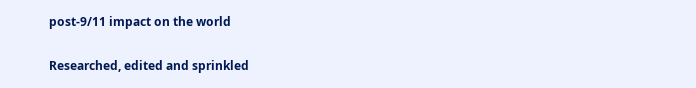post-9/11 impact on the world

Researched, edited and sprinkled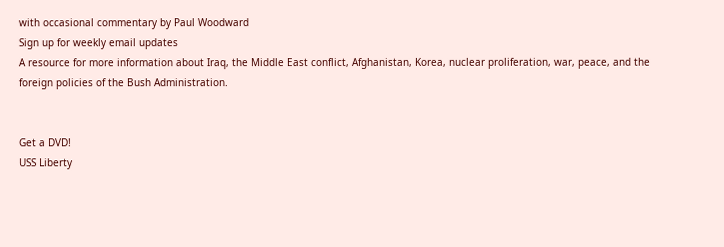with occasional commentary by Paul Woodward
Sign up for weekly email updates
A resource for more information about Iraq, the Middle East conflict, Afghanistan, Korea, nuclear proliferation, war, peace, and the foreign policies of the Bush Administration.


Get a DVD!
USS Liberty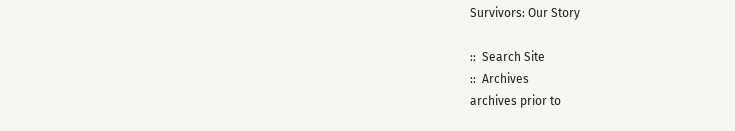Survivors: Our Story

::  Search Site
::  Archives
archives prior to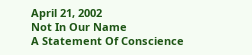April 21, 2002
Not In Our Name
A Statement Of Conscience